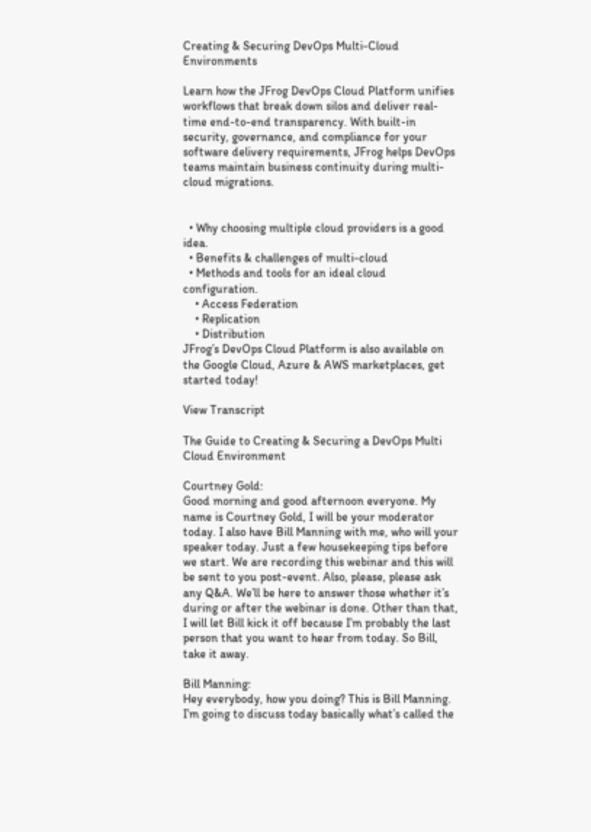Creating & Securing DevOps Multi-Cloud Environments

Learn how the JFrog DevOps Cloud Platform unifies workflows that break down silos and deliver real-time end-to-end transparency. With built-in security, governance, and compliance for your software delivery requirements, JFrog helps DevOps teams maintain business continuity during multi-cloud migrations.


  • Why choosing multiple cloud providers is a good idea.
  • Benefits & challenges of multi-cloud
  • Methods and tools for an ideal cloud configuration.
    • Access Federation
    • Replication
    • Distribution
JFrog’s DevOps Cloud Platform is also available on the Google Cloud, Azure & AWS marketplaces, get started today!

View Transcript

The Guide to Creating & Securing a DevOps Multi Cloud Environment

Courtney Gold:
Good morning and good afternoon everyone. My name is Courtney Gold, I will be your moderator today. I also have Bill Manning with me, who will your speaker today. Just a few housekeeping tips before we start. We are recording this webinar and this will be sent to you post-event. Also, please, please ask any Q&A. We’ll be here to answer those whether it’s during or after the webinar is done. Other than that, I will let Bill kick it off because I’m probably the last person that you want to hear from today. So Bill, take it away.

Bill Manning:
Hey everybody, how you doing? This is Bill Manning. I’m going to discuss today basically what’s called the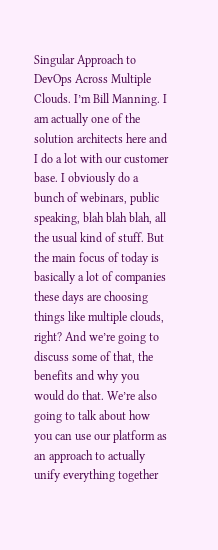Singular Approach to DevOps Across Multiple Clouds. I’m Bill Manning. I am actually one of the solution architects here and I do a lot with our customer base. I obviously do a bunch of webinars, public speaking, blah blah blah, all the usual kind of stuff. But the main focus of today is basically a lot of companies these days are choosing things like multiple clouds, right? And we’re going to discuss some of that, the benefits and why you would do that. We’re also going to talk about how you can use our platform as an approach to actually unify everything together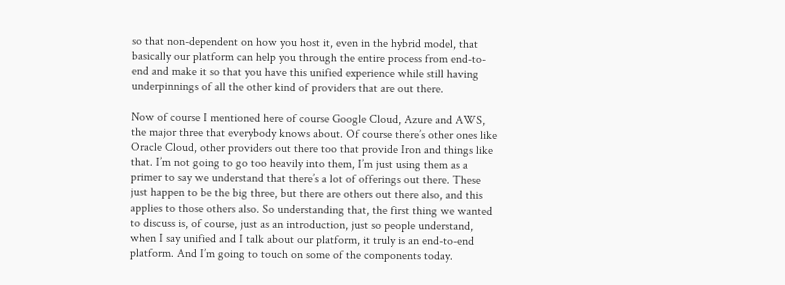so that non-dependent on how you host it, even in the hybrid model, that basically our platform can help you through the entire process from end-to-end and make it so that you have this unified experience while still having underpinnings of all the other kind of providers that are out there.

Now of course I mentioned here of course Google Cloud, Azure and AWS, the major three that everybody knows about. Of course there’s other ones like Oracle Cloud, other providers out there too that provide Iron and things like that. I’m not going to go too heavily into them, I’m just using them as a primer to say we understand that there’s a lot of offerings out there. These just happen to be the big three, but there are others out there also, and this applies to those others also. So understanding that, the first thing we wanted to discuss is, of course, just as an introduction, just so people understand, when I say unified and I talk about our platform, it truly is an end-to-end platform. And I’m going to touch on some of the components today.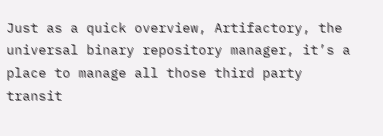Just as a quick overview, Artifactory, the universal binary repository manager, it’s a place to manage all those third party transit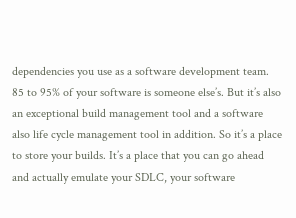dependencies you use as a software development team. 85 to 95% of your software is someone else’s. But it’s also an exceptional build management tool and a software also life cycle management tool in addition. So it’s a place to store your builds. It’s a place that you can go ahead and actually emulate your SDLC, your software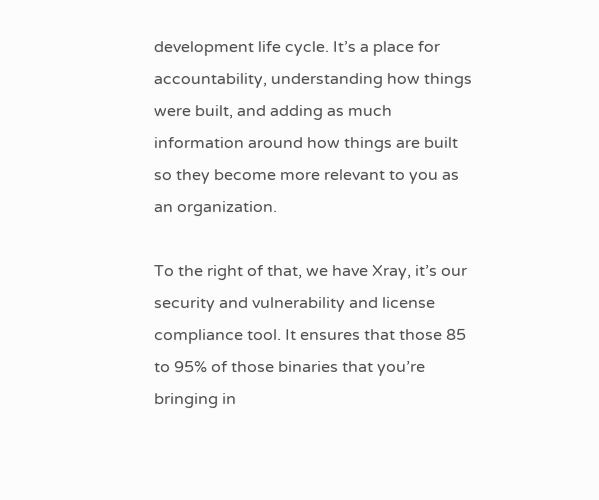development life cycle. It’s a place for accountability, understanding how things were built, and adding as much information around how things are built so they become more relevant to you as an organization.

To the right of that, we have Xray, it’s our security and vulnerability and license compliance tool. It ensures that those 85 to 95% of those binaries that you’re bringing in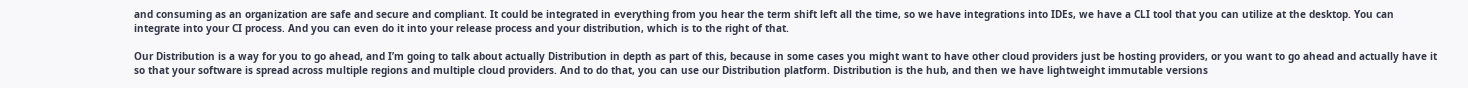and consuming as an organization are safe and secure and compliant. It could be integrated in everything from you hear the term shift left all the time, so we have integrations into IDEs, we have a CLI tool that you can utilize at the desktop. You can integrate into your CI process. And you can even do it into your release process and your distribution, which is to the right of that.

Our Distribution is a way for you to go ahead, and I’m going to talk about actually Distribution in depth as part of this, because in some cases you might want to have other cloud providers just be hosting providers, or you want to go ahead and actually have it so that your software is spread across multiple regions and multiple cloud providers. And to do that, you can use our Distribution platform. Distribution is the hub, and then we have lightweight immutable versions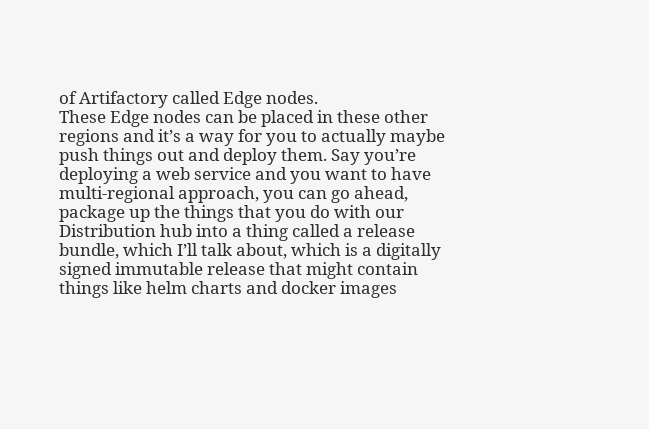of Artifactory called Edge nodes.
These Edge nodes can be placed in these other regions and it’s a way for you to actually maybe push things out and deploy them. Say you’re deploying a web service and you want to have multi-regional approach, you can go ahead, package up the things that you do with our Distribution hub into a thing called a release bundle, which I’ll talk about, which is a digitally signed immutable release that might contain things like helm charts and docker images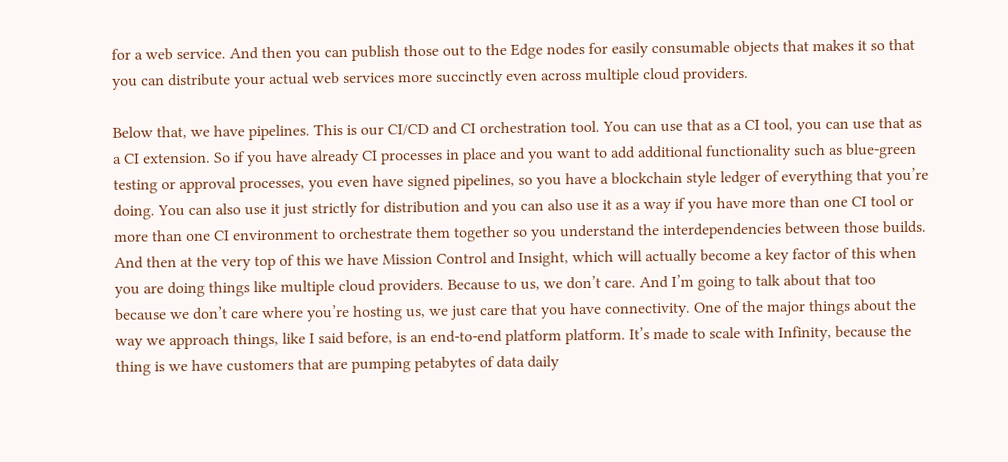for a web service. And then you can publish those out to the Edge nodes for easily consumable objects that makes it so that you can distribute your actual web services more succinctly even across multiple cloud providers.

Below that, we have pipelines. This is our CI/CD and CI orchestration tool. You can use that as a CI tool, you can use that as a CI extension. So if you have already CI processes in place and you want to add additional functionality such as blue-green testing or approval processes, you even have signed pipelines, so you have a blockchain style ledger of everything that you’re doing. You can also use it just strictly for distribution and you can also use it as a way if you have more than one CI tool or more than one CI environment to orchestrate them together so you understand the interdependencies between those builds.
And then at the very top of this we have Mission Control and Insight, which will actually become a key factor of this when you are doing things like multiple cloud providers. Because to us, we don’t care. And I’m going to talk about that too because we don’t care where you’re hosting us, we just care that you have connectivity. One of the major things about the way we approach things, like I said before, is an end-to-end platform platform. It’s made to scale with Infinity, because the thing is we have customers that are pumping petabytes of data daily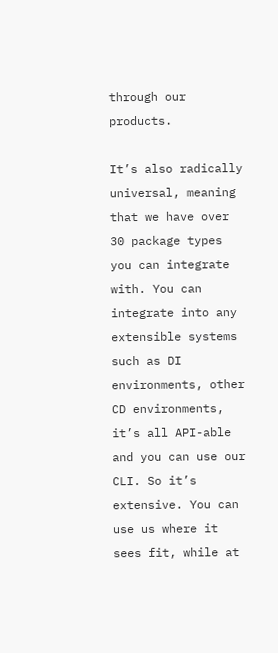through our products.

It’s also radically universal, meaning that we have over 30 package types you can integrate with. You can integrate into any extensible systems such as DI environments, other CD environments, it’s all API-able and you can use our CLI. So it’s extensive. You can use us where it sees fit, while at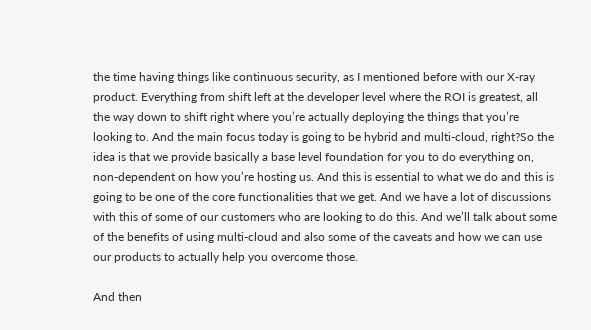the time having things like continuous security, as I mentioned before with our X-ray product. Everything from shift left at the developer level where the ROI is greatest, all the way down to shift right where you’re actually deploying the things that you’re looking to. And the main focus today is going to be hybrid and multi-cloud, right?So the idea is that we provide basically a base level foundation for you to do everything on, non-dependent on how you’re hosting us. And this is essential to what we do and this is going to be one of the core functionalities that we get. And we have a lot of discussions with this of some of our customers who are looking to do this. And we’ll talk about some of the benefits of using multi-cloud and also some of the caveats and how we can use our products to actually help you overcome those.

And then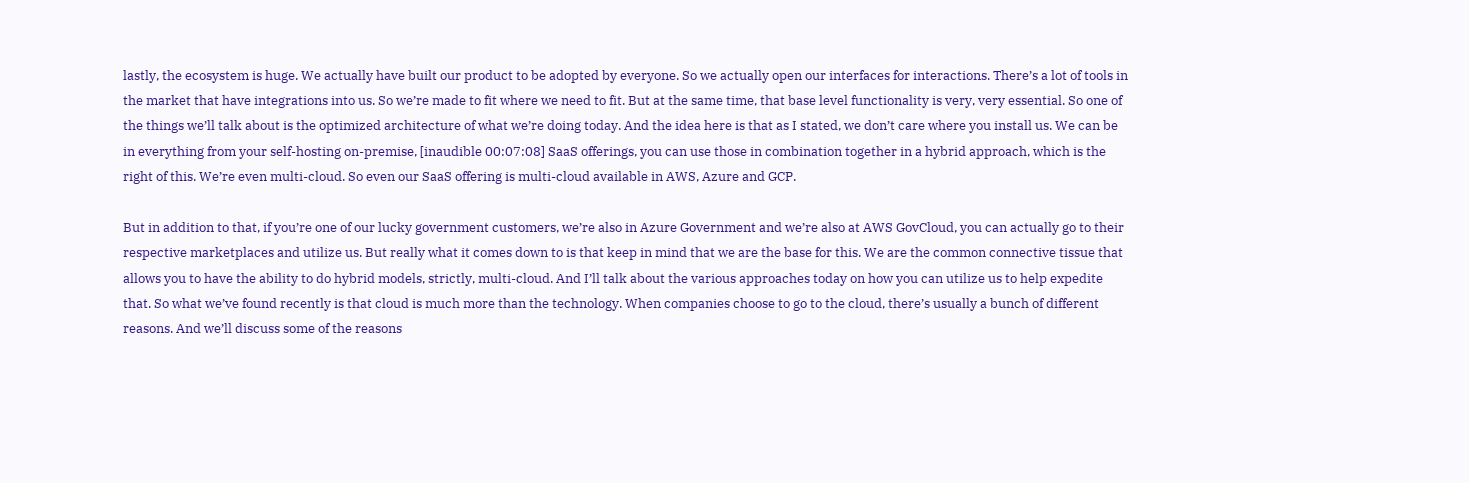lastly, the ecosystem is huge. We actually have built our product to be adopted by everyone. So we actually open our interfaces for interactions. There’s a lot of tools in the market that have integrations into us. So we’re made to fit where we need to fit. But at the same time, that base level functionality is very, very essential. So one of the things we’ll talk about is the optimized architecture of what we’re doing today. And the idea here is that as I stated, we don’t care where you install us. We can be in everything from your self-hosting on-premise, [inaudible 00:07:08] SaaS offerings, you can use those in combination together in a hybrid approach, which is the right of this. We’re even multi-cloud. So even our SaaS offering is multi-cloud available in AWS, Azure and GCP.

But in addition to that, if you’re one of our lucky government customers, we’re also in Azure Government and we’re also at AWS GovCloud, you can actually go to their respective marketplaces and utilize us. But really what it comes down to is that keep in mind that we are the base for this. We are the common connective tissue that allows you to have the ability to do hybrid models, strictly, multi-cloud. And I’ll talk about the various approaches today on how you can utilize us to help expedite that. So what we’ve found recently is that cloud is much more than the technology. When companies choose to go to the cloud, there’s usually a bunch of different reasons. And we’ll discuss some of the reasons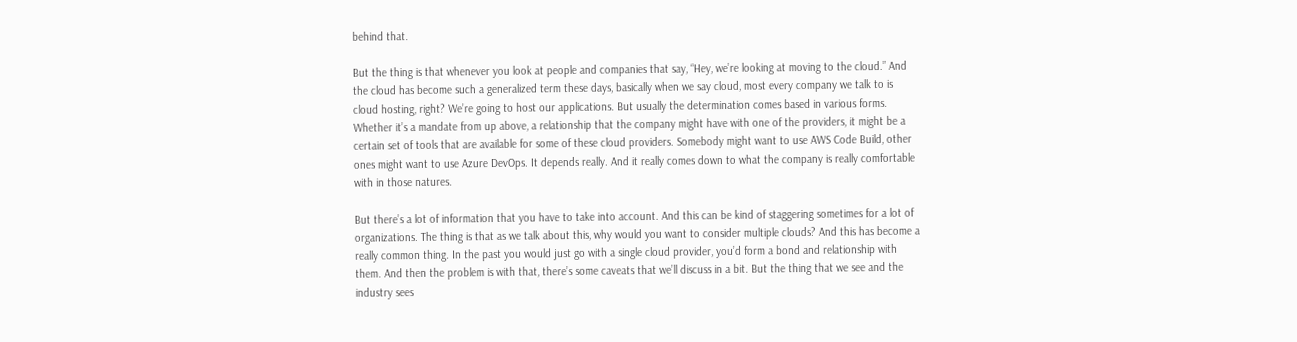behind that.

But the thing is that whenever you look at people and companies that say, “Hey, we’re looking at moving to the cloud.” And the cloud has become such a generalized term these days, basically when we say cloud, most every company we talk to is cloud hosting, right? We’re going to host our applications. But usually the determination comes based in various forms. Whether it’s a mandate from up above, a relationship that the company might have with one of the providers, it might be a certain set of tools that are available for some of these cloud providers. Somebody might want to use AWS Code Build, other ones might want to use Azure DevOps. It depends really. And it really comes down to what the company is really comfortable with in those natures.

But there’s a lot of information that you have to take into account. And this can be kind of staggering sometimes for a lot of organizations. The thing is that as we talk about this, why would you want to consider multiple clouds? And this has become a really common thing. In the past you would just go with a single cloud provider, you’d form a bond and relationship with them. And then the problem is with that, there’s some caveats that we’ll discuss in a bit. But the thing that we see and the industry sees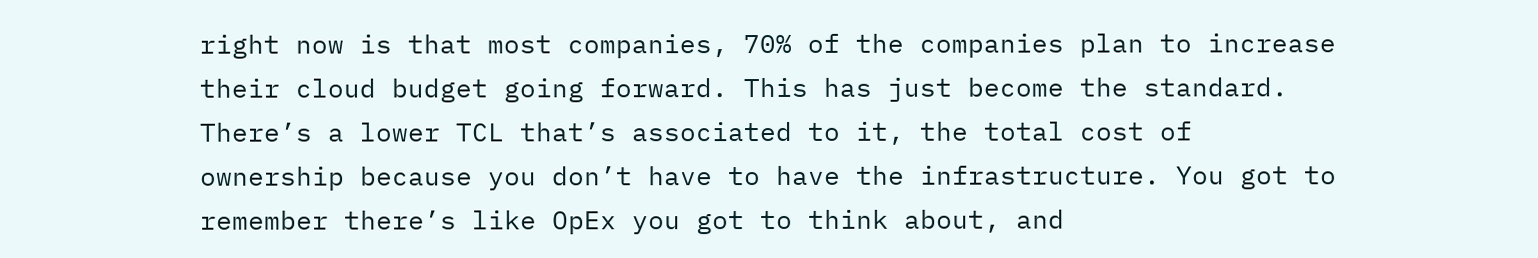right now is that most companies, 70% of the companies plan to increase their cloud budget going forward. This has just become the standard. There’s a lower TCL that’s associated to it, the total cost of ownership because you don’t have to have the infrastructure. You got to remember there’s like OpEx you got to think about, and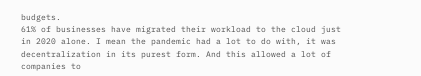budgets.
61% of businesses have migrated their workload to the cloud just in 2020 alone. I mean the pandemic had a lot to do with, it was decentralization in its purest form. And this allowed a lot of companies to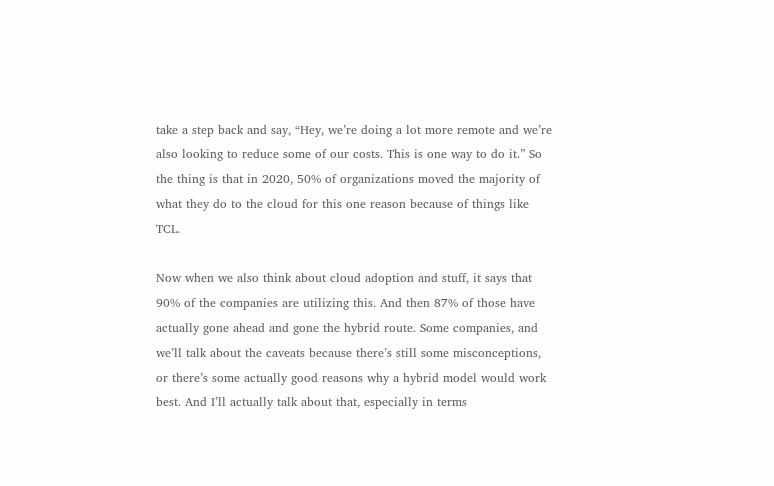take a step back and say, “Hey, we’re doing a lot more remote and we’re also looking to reduce some of our costs. This is one way to do it.” So the thing is that in 2020, 50% of organizations moved the majority of what they do to the cloud for this one reason because of things like TCL.

Now when we also think about cloud adoption and stuff, it says that 90% of the companies are utilizing this. And then 87% of those have actually gone ahead and gone the hybrid route. Some companies, and we’ll talk about the caveats because there’s still some misconceptions, or there’s some actually good reasons why a hybrid model would work best. And I’ll actually talk about that, especially in terms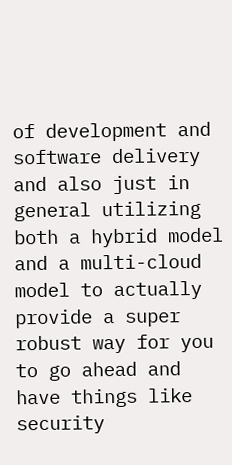of development and software delivery and also just in general utilizing both a hybrid model and a multi-cloud model to actually provide a super robust way for you to go ahead and have things like security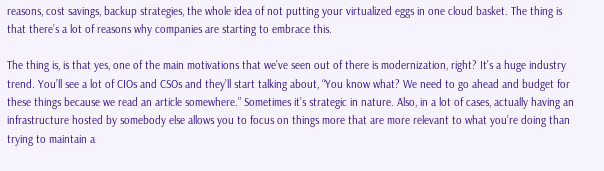reasons, cost savings, backup strategies, the whole idea of not putting your virtualized eggs in one cloud basket. The thing is that there’s a lot of reasons why companies are starting to embrace this.

The thing is, is that yes, one of the main motivations that we’ve seen out of there is modernization, right? It’s a huge industry trend. You’ll see a lot of CIOs and CSOs and they’ll start talking about, “You know what? We need to go ahead and budget for these things because we read an article somewhere.” Sometimes it’s strategic in nature. Also, in a lot of cases, actually having an infrastructure hosted by somebody else allows you to focus on things more that are more relevant to what you’re doing than trying to maintain a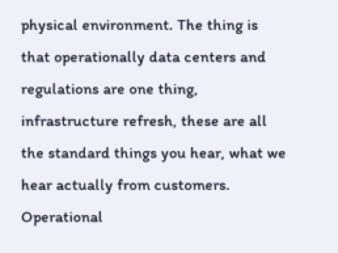physical environment. The thing is that operationally data centers and regulations are one thing, infrastructure refresh, these are all the standard things you hear, what we hear actually from customers. Operational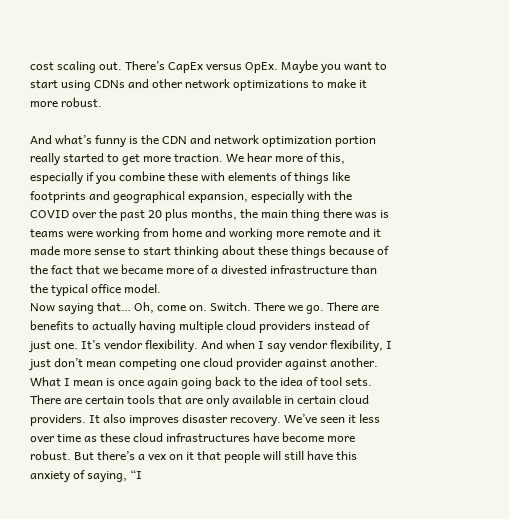cost scaling out. There’s CapEx versus OpEx. Maybe you want to start using CDNs and other network optimizations to make it more robust.

And what’s funny is the CDN and network optimization portion really started to get more traction. We hear more of this, especially if you combine these with elements of things like footprints and geographical expansion, especially with the COVID over the past 20 plus months, the main thing there was is teams were working from home and working more remote and it made more sense to start thinking about these things because of the fact that we became more of a divested infrastructure than the typical office model.
Now saying that… Oh, come on. Switch. There we go. There are benefits to actually having multiple cloud providers instead of just one. It’s vendor flexibility. And when I say vendor flexibility, I just don’t mean competing one cloud provider against another. What I mean is once again going back to the idea of tool sets. There are certain tools that are only available in certain cloud providers. It also improves disaster recovery. We’ve seen it less over time as these cloud infrastructures have become more robust. But there’s a vex on it that people will still have this anxiety of saying, “I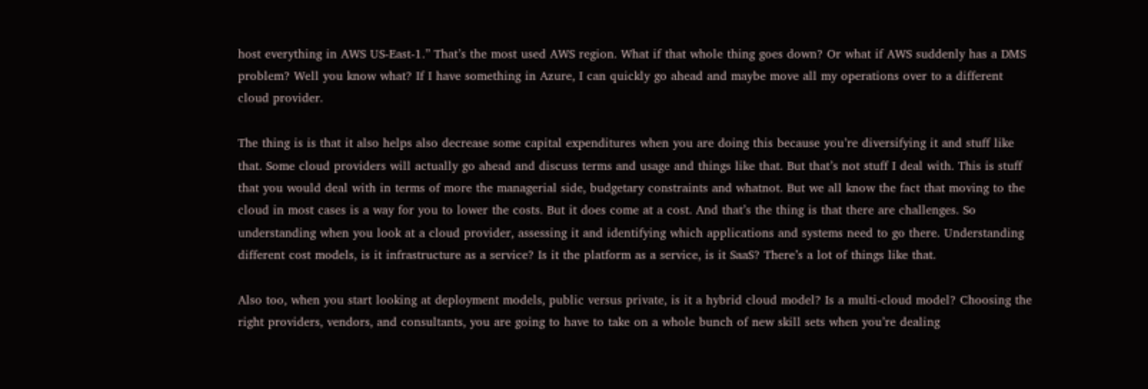host everything in AWS US-East-1.” That’s the most used AWS region. What if that whole thing goes down? Or what if AWS suddenly has a DMS problem? Well you know what? If I have something in Azure, I can quickly go ahead and maybe move all my operations over to a different cloud provider.

The thing is is that it also helps also decrease some capital expenditures when you are doing this because you’re diversifying it and stuff like that. Some cloud providers will actually go ahead and discuss terms and usage and things like that. But that’s not stuff I deal with. This is stuff that you would deal with in terms of more the managerial side, budgetary constraints and whatnot. But we all know the fact that moving to the cloud in most cases is a way for you to lower the costs. But it does come at a cost. And that’s the thing is that there are challenges. So understanding when you look at a cloud provider, assessing it and identifying which applications and systems need to go there. Understanding different cost models, is it infrastructure as a service? Is it the platform as a service, is it SaaS? There’s a lot of things like that.

Also too, when you start looking at deployment models, public versus private, is it a hybrid cloud model? Is a multi-cloud model? Choosing the right providers, vendors, and consultants, you are going to have to take on a whole bunch of new skill sets when you’re dealing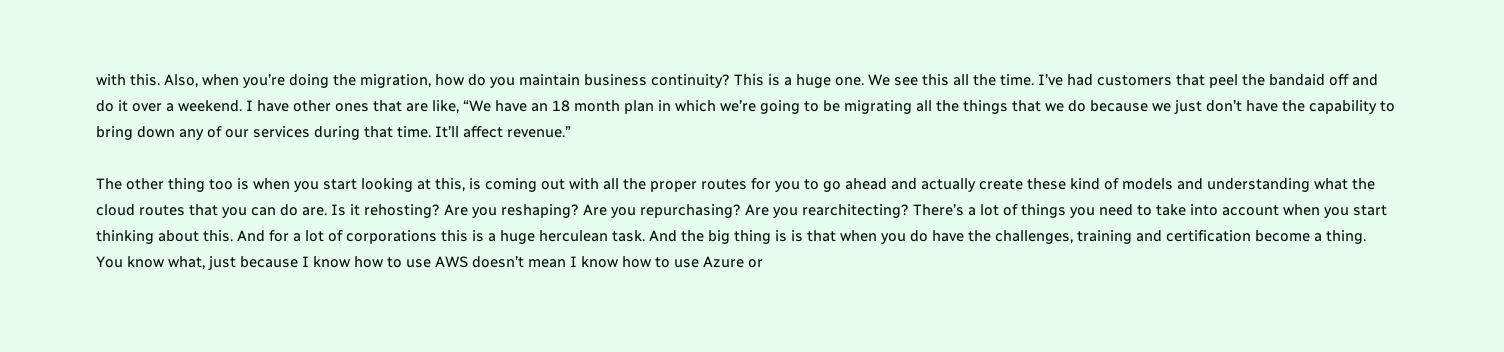with this. Also, when you’re doing the migration, how do you maintain business continuity? This is a huge one. We see this all the time. I’ve had customers that peel the bandaid off and do it over a weekend. I have other ones that are like, “We have an 18 month plan in which we’re going to be migrating all the things that we do because we just don’t have the capability to bring down any of our services during that time. It’ll affect revenue.”

The other thing too is when you start looking at this, is coming out with all the proper routes for you to go ahead and actually create these kind of models and understanding what the cloud routes that you can do are. Is it rehosting? Are you reshaping? Are you repurchasing? Are you rearchitecting? There’s a lot of things you need to take into account when you start thinking about this. And for a lot of corporations this is a huge herculean task. And the big thing is is that when you do have the challenges, training and certification become a thing. You know what, just because I know how to use AWS doesn’t mean I know how to use Azure or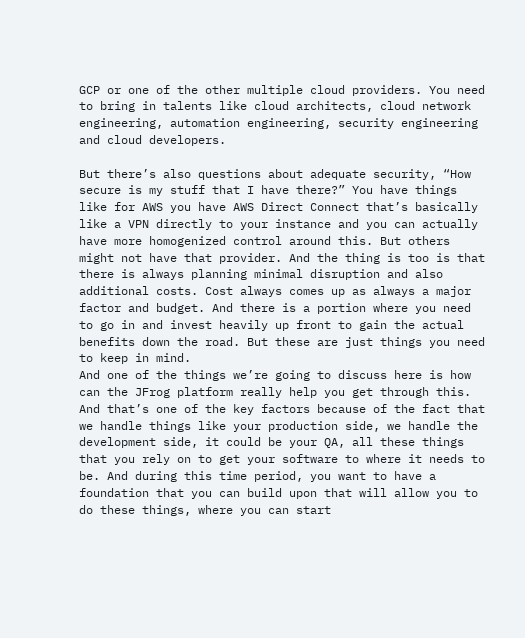GCP or one of the other multiple cloud providers. You need to bring in talents like cloud architects, cloud network engineering, automation engineering, security engineering and cloud developers.

But there’s also questions about adequate security, “How secure is my stuff that I have there?” You have things like for AWS you have AWS Direct Connect that’s basically like a VPN directly to your instance and you can actually have more homogenized control around this. But others might not have that provider. And the thing is too is that there is always planning minimal disruption and also additional costs. Cost always comes up as always a major factor and budget. And there is a portion where you need to go in and invest heavily up front to gain the actual benefits down the road. But these are just things you need to keep in mind.
And one of the things we’re going to discuss here is how can the JFrog platform really help you get through this. And that’s one of the key factors because of the fact that we handle things like your production side, we handle the development side, it could be your QA, all these things that you rely on to get your software to where it needs to be. And during this time period, you want to have a foundation that you can build upon that will allow you to do these things, where you can start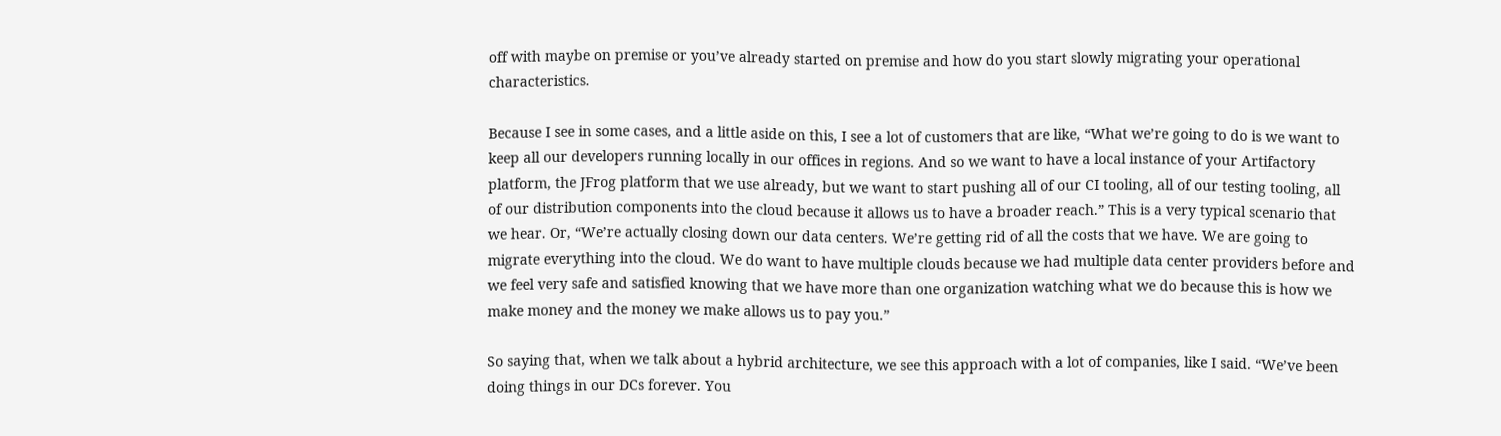off with maybe on premise or you’ve already started on premise and how do you start slowly migrating your operational characteristics.

Because I see in some cases, and a little aside on this, I see a lot of customers that are like, “What we’re going to do is we want to keep all our developers running locally in our offices in regions. And so we want to have a local instance of your Artifactory platform, the JFrog platform that we use already, but we want to start pushing all of our CI tooling, all of our testing tooling, all of our distribution components into the cloud because it allows us to have a broader reach.” This is a very typical scenario that we hear. Or, “We’re actually closing down our data centers. We’re getting rid of all the costs that we have. We are going to migrate everything into the cloud. We do want to have multiple clouds because we had multiple data center providers before and we feel very safe and satisfied knowing that we have more than one organization watching what we do because this is how we make money and the money we make allows us to pay you.”

So saying that, when we talk about a hybrid architecture, we see this approach with a lot of companies, like I said. “We’ve been doing things in our DCs forever. You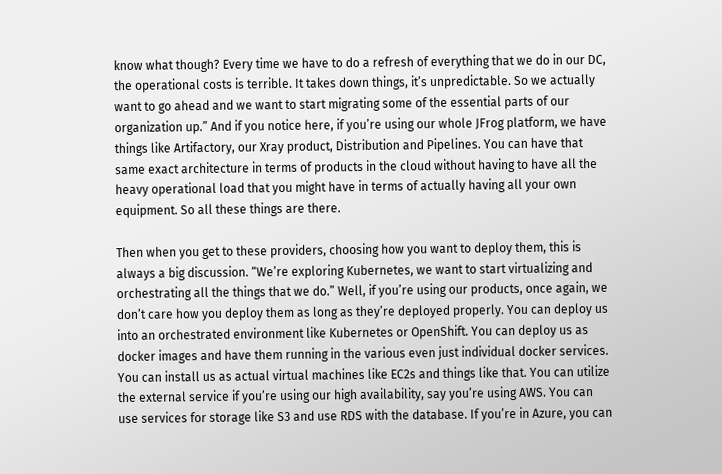know what though? Every time we have to do a refresh of everything that we do in our DC, the operational costs is terrible. It takes down things, it’s unpredictable. So we actually want to go ahead and we want to start migrating some of the essential parts of our organization up.” And if you notice here, if you’re using our whole JFrog platform, we have things like Artifactory, our Xray product, Distribution and Pipelines. You can have that same exact architecture in terms of products in the cloud without having to have all the heavy operational load that you might have in terms of actually having all your own equipment. So all these things are there.

Then when you get to these providers, choosing how you want to deploy them, this is always a big discussion. “We’re exploring Kubernetes, we want to start virtualizing and orchestrating all the things that we do.” Well, if you’re using our products, once again, we don’t care how you deploy them as long as they’re deployed properly. You can deploy us into an orchestrated environment like Kubernetes or OpenShift. You can deploy us as docker images and have them running in the various even just individual docker services. You can install us as actual virtual machines like EC2s and things like that. You can utilize the external service if you’re using our high availability, say you’re using AWS. You can use services for storage like S3 and use RDS with the database. If you’re in Azure, you can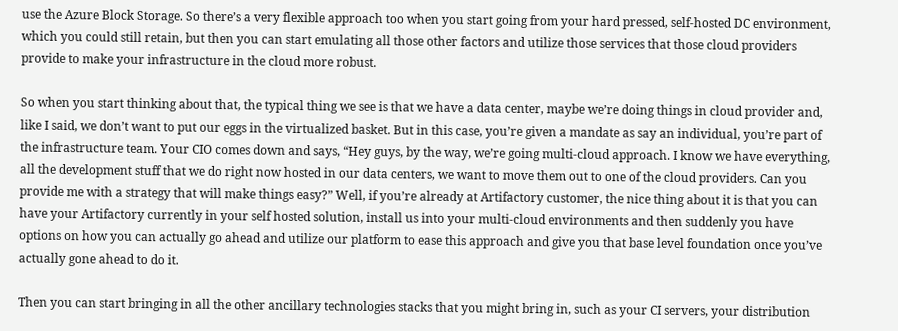use the Azure Block Storage. So there’s a very flexible approach too when you start going from your hard pressed, self-hosted DC environment, which you could still retain, but then you can start emulating all those other factors and utilize those services that those cloud providers provide to make your infrastructure in the cloud more robust.

So when you start thinking about that, the typical thing we see is that we have a data center, maybe we’re doing things in cloud provider and, like I said, we don’t want to put our eggs in the virtualized basket. But in this case, you’re given a mandate as say an individual, you’re part of the infrastructure team. Your CIO comes down and says, “Hey guys, by the way, we’re going multi-cloud approach. I know we have everything, all the development stuff that we do right now hosted in our data centers, we want to move them out to one of the cloud providers. Can you provide me with a strategy that will make things easy?” Well, if you’re already at Artifactory customer, the nice thing about it is that you can have your Artifactory currently in your self hosted solution, install us into your multi-cloud environments and then suddenly you have options on how you can actually go ahead and utilize our platform to ease this approach and give you that base level foundation once you’ve actually gone ahead to do it.

Then you can start bringing in all the other ancillary technologies stacks that you might bring in, such as your CI servers, your distribution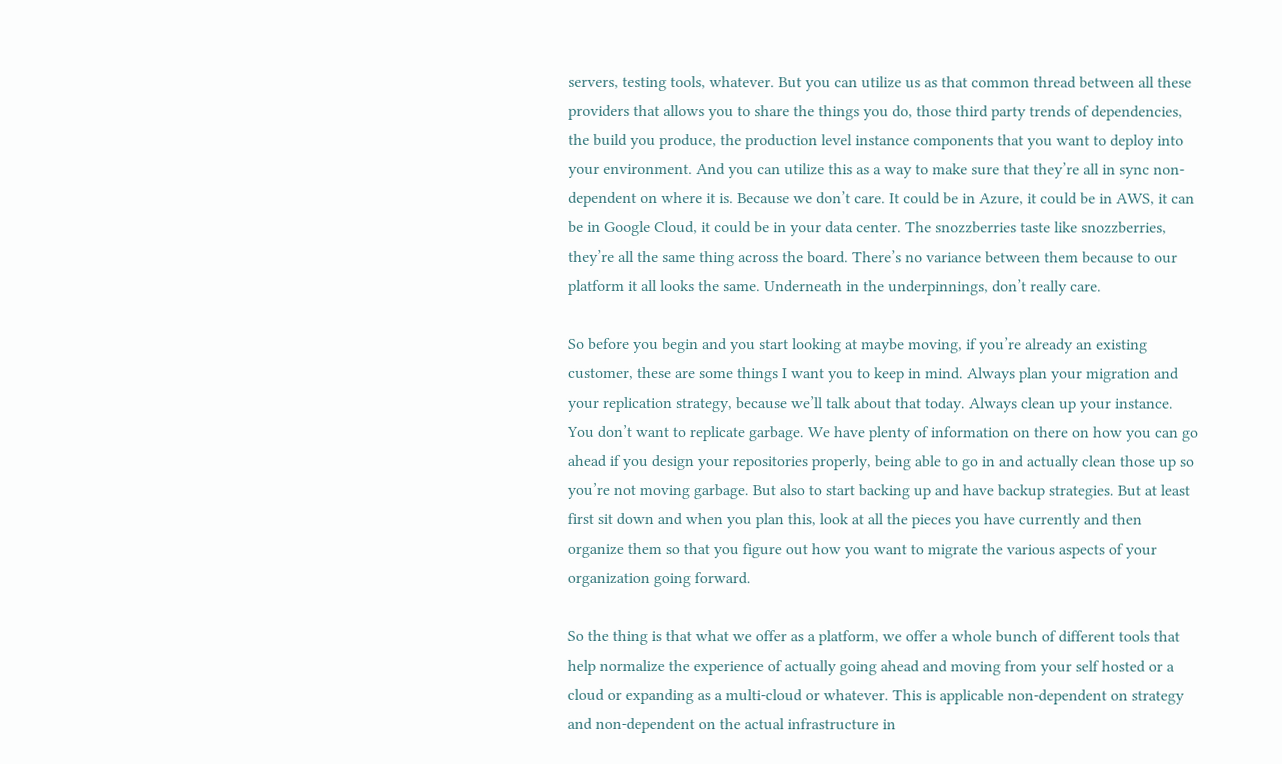servers, testing tools, whatever. But you can utilize us as that common thread between all these providers that allows you to share the things you do, those third party trends of dependencies, the build you produce, the production level instance components that you want to deploy into your environment. And you can utilize this as a way to make sure that they’re all in sync non-dependent on where it is. Because we don’t care. It could be in Azure, it could be in AWS, it can be in Google Cloud, it could be in your data center. The snozzberries taste like snozzberries, they’re all the same thing across the board. There’s no variance between them because to our platform it all looks the same. Underneath in the underpinnings, don’t really care.

So before you begin and you start looking at maybe moving, if you’re already an existing customer, these are some things I want you to keep in mind. Always plan your migration and your replication strategy, because we’ll talk about that today. Always clean up your instance. You don’t want to replicate garbage. We have plenty of information on there on how you can go ahead if you design your repositories properly, being able to go in and actually clean those up so you’re not moving garbage. But also to start backing up and have backup strategies. But at least first sit down and when you plan this, look at all the pieces you have currently and then organize them so that you figure out how you want to migrate the various aspects of your organization going forward.

So the thing is that what we offer as a platform, we offer a whole bunch of different tools that help normalize the experience of actually going ahead and moving from your self hosted or a cloud or expanding as a multi-cloud or whatever. This is applicable non-dependent on strategy and non-dependent on the actual infrastructure in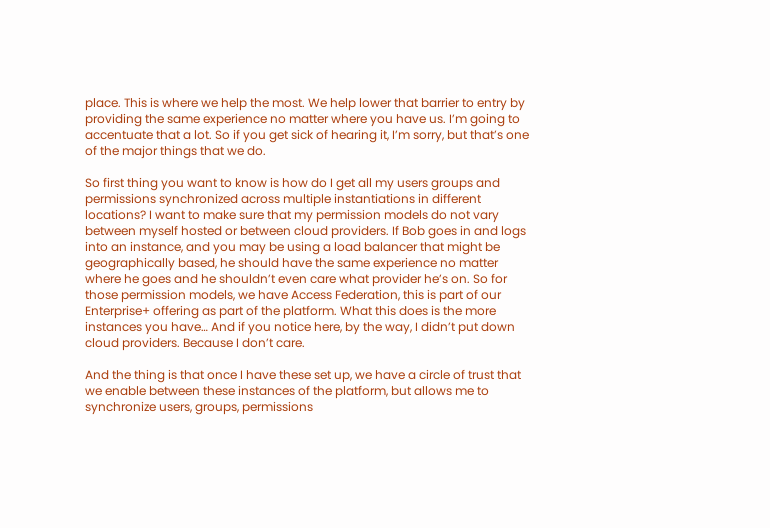place. This is where we help the most. We help lower that barrier to entry by providing the same experience no matter where you have us. I’m going to accentuate that a lot. So if you get sick of hearing it, I’m sorry, but that’s one of the major things that we do.

So first thing you want to know is how do I get all my users groups and permissions synchronized across multiple instantiations in different locations? I want to make sure that my permission models do not vary between myself hosted or between cloud providers. If Bob goes in and logs into an instance, and you may be using a load balancer that might be geographically based, he should have the same experience no matter where he goes and he shouldn’t even care what provider he’s on. So for those permission models, we have Access Federation, this is part of our Enterprise+ offering as part of the platform. What this does is the more instances you have… And if you notice here, by the way, I didn’t put down cloud providers. Because I don’t care.

And the thing is that once I have these set up, we have a circle of trust that we enable between these instances of the platform, but allows me to synchronize users, groups, permissions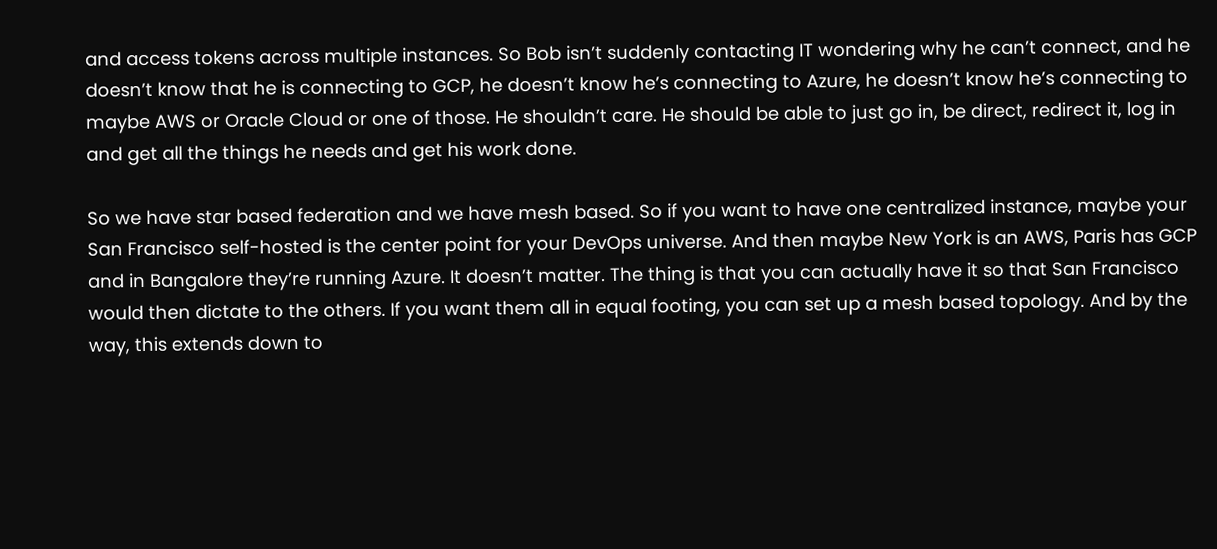and access tokens across multiple instances. So Bob isn’t suddenly contacting IT wondering why he can’t connect, and he doesn’t know that he is connecting to GCP, he doesn’t know he’s connecting to Azure, he doesn’t know he’s connecting to maybe AWS or Oracle Cloud or one of those. He shouldn’t care. He should be able to just go in, be direct, redirect it, log in and get all the things he needs and get his work done.

So we have star based federation and we have mesh based. So if you want to have one centralized instance, maybe your San Francisco self-hosted is the center point for your DevOps universe. And then maybe New York is an AWS, Paris has GCP and in Bangalore they’re running Azure. It doesn’t matter. The thing is that you can actually have it so that San Francisco would then dictate to the others. If you want them all in equal footing, you can set up a mesh based topology. And by the way, this extends down to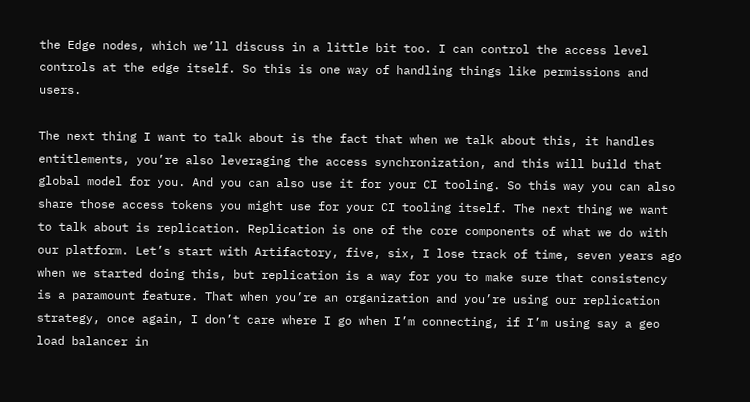the Edge nodes, which we’ll discuss in a little bit too. I can control the access level controls at the edge itself. So this is one way of handling things like permissions and users.

The next thing I want to talk about is the fact that when we talk about this, it handles entitlements, you’re also leveraging the access synchronization, and this will build that global model for you. And you can also use it for your CI tooling. So this way you can also share those access tokens you might use for your CI tooling itself. The next thing we want to talk about is replication. Replication is one of the core components of what we do with our platform. Let’s start with Artifactory, five, six, I lose track of time, seven years ago when we started doing this, but replication is a way for you to make sure that consistency is a paramount feature. That when you’re an organization and you’re using our replication strategy, once again, I don’t care where I go when I’m connecting, if I’m using say a geo load balancer in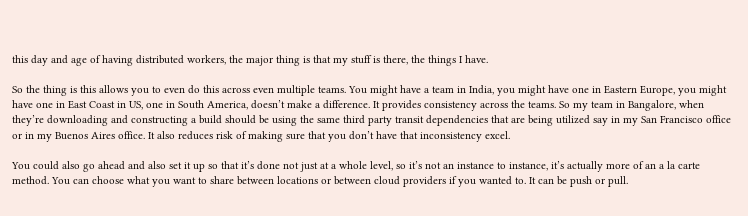this day and age of having distributed workers, the major thing is that my stuff is there, the things I have.

So the thing is this allows you to even do this across even multiple teams. You might have a team in India, you might have one in Eastern Europe, you might have one in East Coast in US, one in South America, doesn’t make a difference. It provides consistency across the teams. So my team in Bangalore, when they’re downloading and constructing a build should be using the same third party transit dependencies that are being utilized say in my San Francisco office or in my Buenos Aires office. It also reduces risk of making sure that you don’t have that inconsistency excel.

You could also go ahead and also set it up so that it’s done not just at a whole level, so it’s not an instance to instance, it’s actually more of an a la carte method. You can choose what you want to share between locations or between cloud providers if you wanted to. It can be push or pull.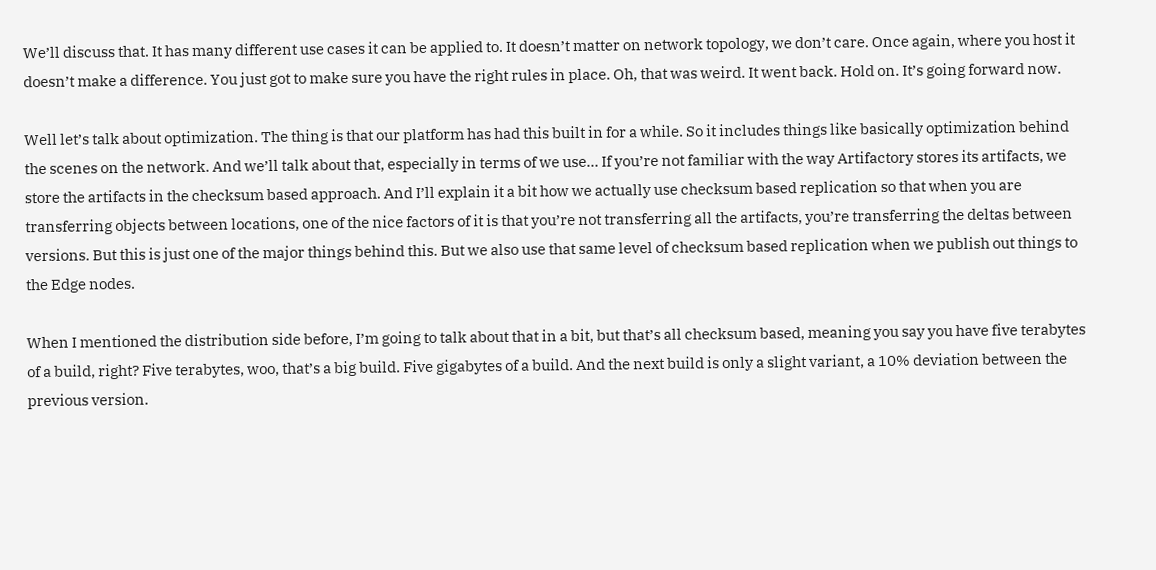We’ll discuss that. It has many different use cases it can be applied to. It doesn’t matter on network topology, we don’t care. Once again, where you host it doesn’t make a difference. You just got to make sure you have the right rules in place. Oh, that was weird. It went back. Hold on. It’s going forward now.

Well let’s talk about optimization. The thing is that our platform has had this built in for a while. So it includes things like basically optimization behind the scenes on the network. And we’ll talk about that, especially in terms of we use… If you’re not familiar with the way Artifactory stores its artifacts, we store the artifacts in the checksum based approach. And I’ll explain it a bit how we actually use checksum based replication so that when you are transferring objects between locations, one of the nice factors of it is that you’re not transferring all the artifacts, you’re transferring the deltas between versions. But this is just one of the major things behind this. But we also use that same level of checksum based replication when we publish out things to the Edge nodes.

When I mentioned the distribution side before, I’m going to talk about that in a bit, but that’s all checksum based, meaning you say you have five terabytes of a build, right? Five terabytes, woo, that’s a big build. Five gigabytes of a build. And the next build is only a slight variant, a 10% deviation between the previous version.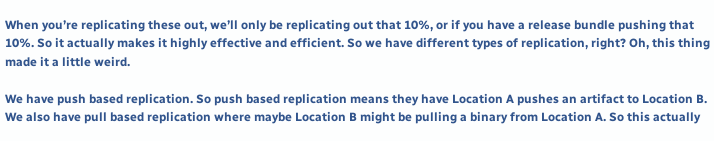When you’re replicating these out, we’ll only be replicating out that 10%, or if you have a release bundle pushing that 10%. So it actually makes it highly effective and efficient. So we have different types of replication, right? Oh, this thing made it a little weird.

We have push based replication. So push based replication means they have Location A pushes an artifact to Location B. We also have pull based replication where maybe Location B might be pulling a binary from Location A. So this actually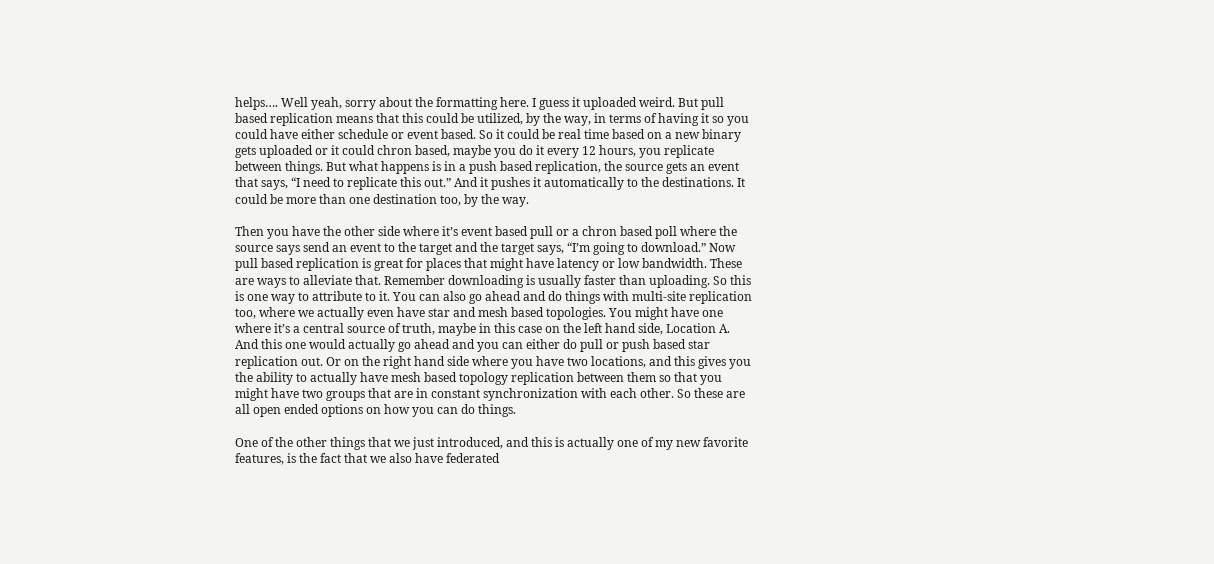helps…. Well yeah, sorry about the formatting here. I guess it uploaded weird. But pull based replication means that this could be utilized, by the way, in terms of having it so you could have either schedule or event based. So it could be real time based on a new binary gets uploaded or it could chron based, maybe you do it every 12 hours, you replicate between things. But what happens is in a push based replication, the source gets an event that says, “I need to replicate this out.” And it pushes it automatically to the destinations. It could be more than one destination too, by the way.

Then you have the other side where it’s event based pull or a chron based poll where the source says send an event to the target and the target says, “I’m going to download.” Now pull based replication is great for places that might have latency or low bandwidth. These are ways to alleviate that. Remember downloading is usually faster than uploading. So this is one way to attribute to it. You can also go ahead and do things with multi-site replication too, where we actually even have star and mesh based topologies. You might have one where it’s a central source of truth, maybe in this case on the left hand side, Location A. And this one would actually go ahead and you can either do pull or push based star replication out. Or on the right hand side where you have two locations, and this gives you the ability to actually have mesh based topology replication between them so that you might have two groups that are in constant synchronization with each other. So these are all open ended options on how you can do things.

One of the other things that we just introduced, and this is actually one of my new favorite features, is the fact that we also have federated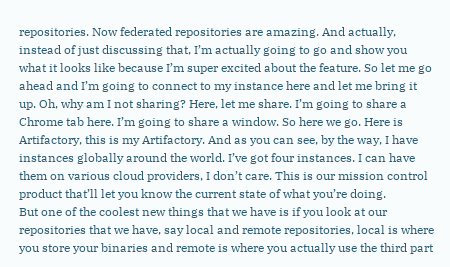repositories. Now federated repositories are amazing. And actually, instead of just discussing that, I’m actually going to go and show you what it looks like because I’m super excited about the feature. So let me go ahead and I’m going to connect to my instance here and let me bring it up. Oh, why am I not sharing? Here, let me share. I’m going to share a Chrome tab here. I’m going to share a window. So here we go. Here is Artifactory, this is my Artifactory. And as you can see, by the way, I have instances globally around the world. I’ve got four instances. I can have them on various cloud providers, I don’t care. This is our mission control product that’ll let you know the current state of what you’re doing.
But one of the coolest new things that we have is if you look at our repositories that we have, say local and remote repositories, local is where you store your binaries and remote is where you actually use the third part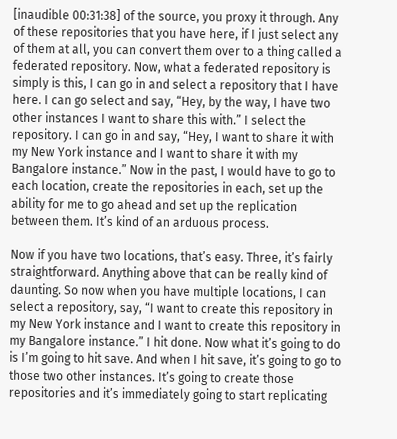[inaudible 00:31:38] of the source, you proxy it through. Any of these repositories that you have here, if I just select any of them at all, you can convert them over to a thing called a federated repository. Now, what a federated repository is simply is this, I can go in and select a repository that I have here. I can go select and say, “Hey, by the way, I have two other instances I want to share this with.” I select the repository. I can go in and say, “Hey, I want to share it with my New York instance and I want to share it with my Bangalore instance.” Now in the past, I would have to go to each location, create the repositories in each, set up the ability for me to go ahead and set up the replication between them. It’s kind of an arduous process.

Now if you have two locations, that’s easy. Three, it’s fairly straightforward. Anything above that can be really kind of daunting. So now when you have multiple locations, I can select a repository, say, “I want to create this repository in my New York instance and I want to create this repository in my Bangalore instance.” I hit done. Now what it’s going to do is I’m going to hit save. And when I hit save, it’s going to go to those two other instances. It’s going to create those repositories and it’s immediately going to start replicating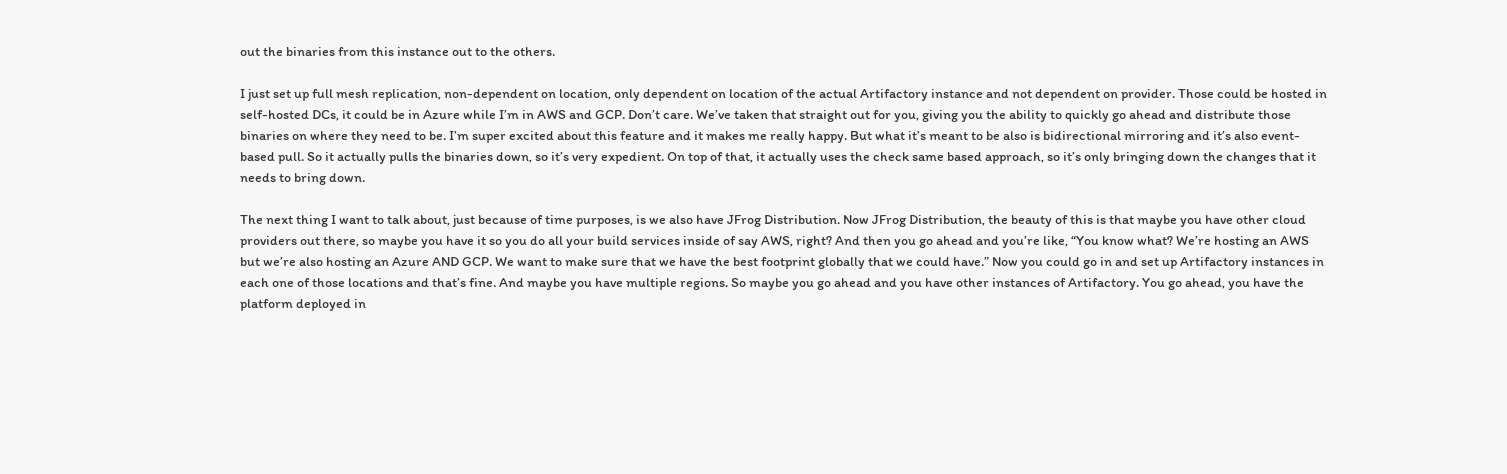out the binaries from this instance out to the others.

I just set up full mesh replication, non-dependent on location, only dependent on location of the actual Artifactory instance and not dependent on provider. Those could be hosted in self-hosted DCs, it could be in Azure while I’m in AWS and GCP. Don’t care. We’ve taken that straight out for you, giving you the ability to quickly go ahead and distribute those binaries on where they need to be. I’m super excited about this feature and it makes me really happy. But what it’s meant to be also is bidirectional mirroring and it’s also event-based pull. So it actually pulls the binaries down, so it’s very expedient. On top of that, it actually uses the check same based approach, so it’s only bringing down the changes that it needs to bring down.

The next thing I want to talk about, just because of time purposes, is we also have JFrog Distribution. Now JFrog Distribution, the beauty of this is that maybe you have other cloud providers out there, so maybe you have it so you do all your build services inside of say AWS, right? And then you go ahead and you’re like, “You know what? We’re hosting an AWS but we’re also hosting an Azure AND GCP. We want to make sure that we have the best footprint globally that we could have.” Now you could go in and set up Artifactory instances in each one of those locations and that’s fine. And maybe you have multiple regions. So maybe you go ahead and you have other instances of Artifactory. You go ahead, you have the platform deployed in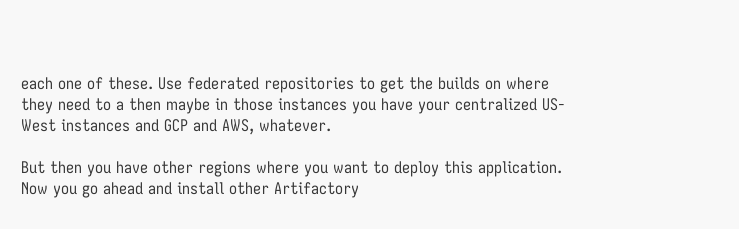each one of these. Use federated repositories to get the builds on where they need to a then maybe in those instances you have your centralized US-West instances and GCP and AWS, whatever.

But then you have other regions where you want to deploy this application. Now you go ahead and install other Artifactory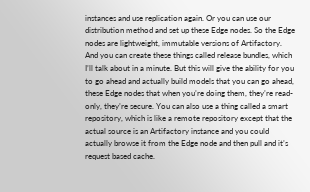instances and use replication again. Or you can use our distribution method and set up these Edge nodes. So the Edge nodes are lightweight, immutable versions of Artifactory. And you can create these things called release bundles, which I’ll talk about in a minute. But this will give the ability for you to go ahead and actually build models that you can go ahead, these Edge nodes that when you’re doing them, they’re read-only, they’re secure. You can also use a thing called a smart repository, which is like a remote repository except that the actual source is an Artifactory instance and you could actually browse it from the Edge node and then pull and it’s request based cache.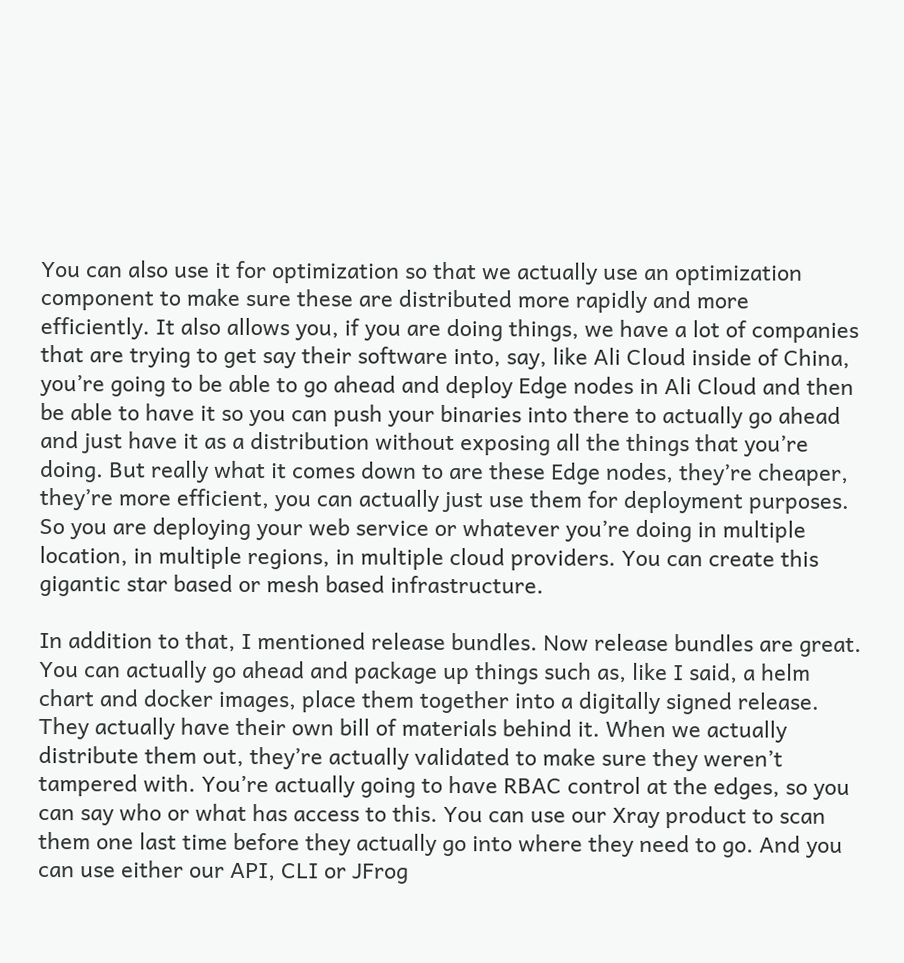You can also use it for optimization so that we actually use an optimization component to make sure these are distributed more rapidly and more efficiently. It also allows you, if you are doing things, we have a lot of companies that are trying to get say their software into, say, like Ali Cloud inside of China, you’re going to be able to go ahead and deploy Edge nodes in Ali Cloud and then be able to have it so you can push your binaries into there to actually go ahead and just have it as a distribution without exposing all the things that you’re doing. But really what it comes down to are these Edge nodes, they’re cheaper, they’re more efficient, you can actually just use them for deployment purposes. So you are deploying your web service or whatever you’re doing in multiple location, in multiple regions, in multiple cloud providers. You can create this gigantic star based or mesh based infrastructure.

In addition to that, I mentioned release bundles. Now release bundles are great. You can actually go ahead and package up things such as, like I said, a helm chart and docker images, place them together into a digitally signed release. They actually have their own bill of materials behind it. When we actually distribute them out, they’re actually validated to make sure they weren’t tampered with. You’re actually going to have RBAC control at the edges, so you can say who or what has access to this. You can use our Xray product to scan them one last time before they actually go into where they need to go. And you can use either our API, CLI or JFrog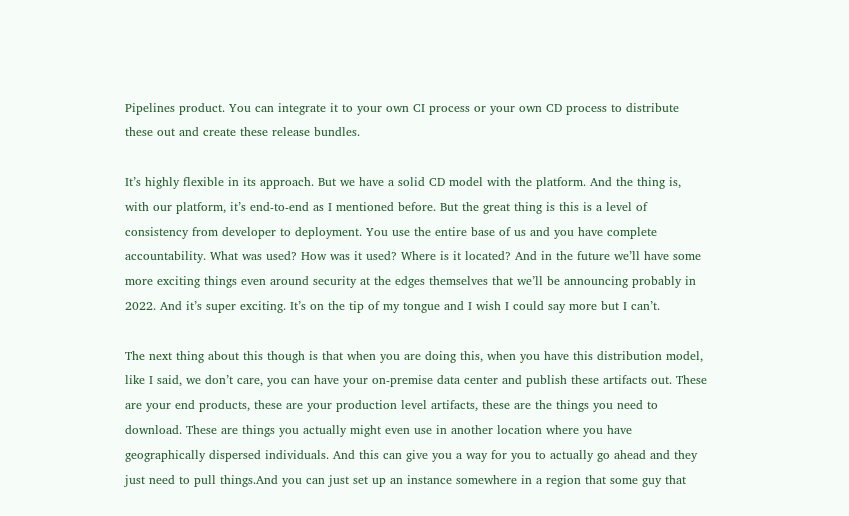Pipelines product. You can integrate it to your own CI process or your own CD process to distribute these out and create these release bundles.

It’s highly flexible in its approach. But we have a solid CD model with the platform. And the thing is, with our platform, it’s end-to-end as I mentioned before. But the great thing is this is a level of consistency from developer to deployment. You use the entire base of us and you have complete accountability. What was used? How was it used? Where is it located? And in the future we’ll have some more exciting things even around security at the edges themselves that we’ll be announcing probably in 2022. And it’s super exciting. It’s on the tip of my tongue and I wish I could say more but I can’t.

The next thing about this though is that when you are doing this, when you have this distribution model, like I said, we don’t care, you can have your on-premise data center and publish these artifacts out. These are your end products, these are your production level artifacts, these are the things you need to download. These are things you actually might even use in another location where you have geographically dispersed individuals. And this can give you a way for you to actually go ahead and they just need to pull things.And you can just set up an instance somewhere in a region that some guy that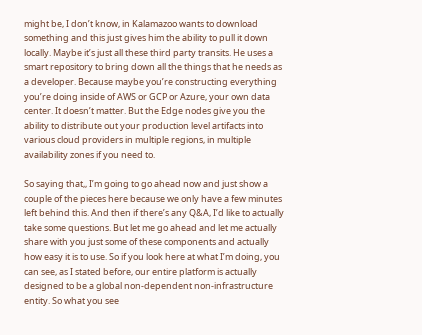might be, I don’t know, in Kalamazoo wants to download something and this just gives him the ability to pull it down locally. Maybe it’s just all these third party transits. He uses a smart repository to bring down all the things that he needs as a developer. Because maybe you’re constructing everything you’re doing inside of AWS or GCP or Azure, your own data center. It doesn’t matter. But the Edge nodes give you the ability to distribute out your production level artifacts into various cloud providers in multiple regions, in multiple availability zones if you need to.

So saying that,, I’m going to go ahead now and just show a couple of the pieces here because we only have a few minutes left behind this. And then if there’s any Q&A, I’d like to actually take some questions. But let me go ahead and let me actually share with you just some of these components and actually how easy it is to use. So if you look here at what I’m doing, you can see, as I stated before, our entire platform is actually designed to be a global non-dependent non-infrastructure entity. So what you see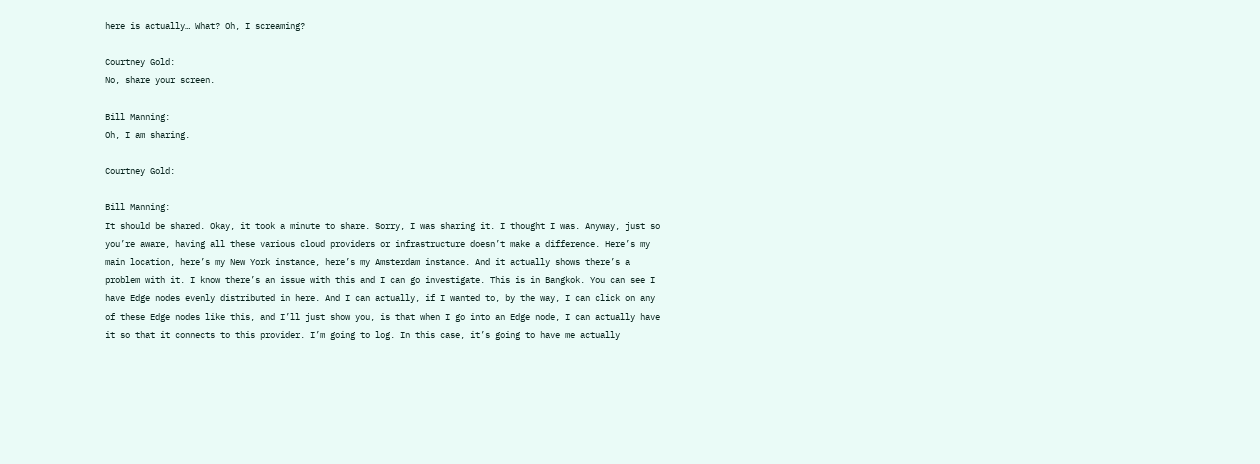here is actually… What? Oh, I screaming?

Courtney Gold:
No, share your screen.

Bill Manning:
Oh, I am sharing.

Courtney Gold:

Bill Manning:
It should be shared. Okay, it took a minute to share. Sorry, I was sharing it. I thought I was. Anyway, just so you’re aware, having all these various cloud providers or infrastructure doesn’t make a difference. Here’s my main location, here’s my New York instance, here’s my Amsterdam instance. And it actually shows there’s a problem with it. I know there’s an issue with this and I can go investigate. This is in Bangkok. You can see I have Edge nodes evenly distributed in here. And I can actually, if I wanted to, by the way, I can click on any of these Edge nodes like this, and I’ll just show you, is that when I go into an Edge node, I can actually have it so that it connects to this provider. I’m going to log. In this case, it’s going to have me actually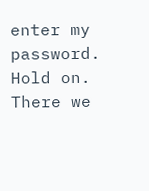enter my password. Hold on. There we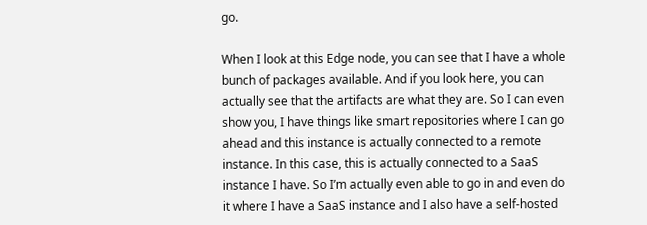go.

When I look at this Edge node, you can see that I have a whole bunch of packages available. And if you look here, you can actually see that the artifacts are what they are. So I can even show you, I have things like smart repositories where I can go ahead and this instance is actually connected to a remote instance. In this case, this is actually connected to a SaaS instance I have. So I’m actually even able to go in and even do it where I have a SaaS instance and I also have a self-hosted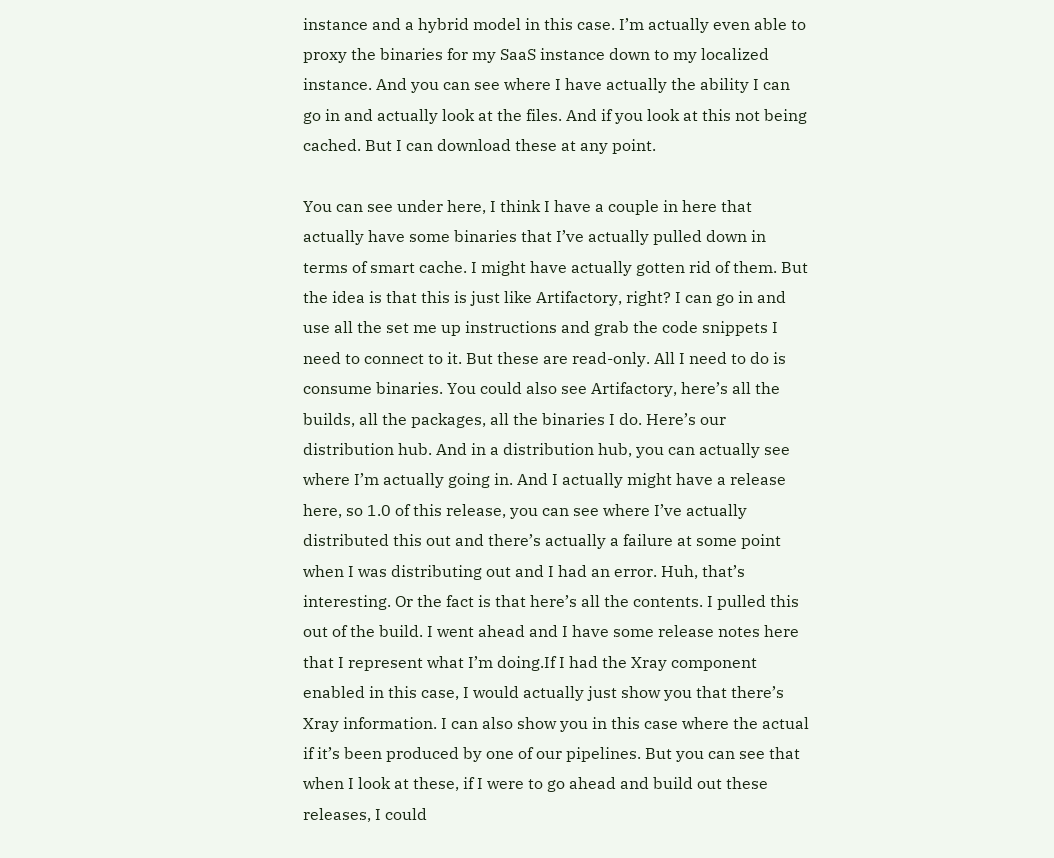instance and a hybrid model in this case. I’m actually even able to proxy the binaries for my SaaS instance down to my localized instance. And you can see where I have actually the ability I can go in and actually look at the files. And if you look at this not being cached. But I can download these at any point.

You can see under here, I think I have a couple in here that actually have some binaries that I’ve actually pulled down in terms of smart cache. I might have actually gotten rid of them. But the idea is that this is just like Artifactory, right? I can go in and use all the set me up instructions and grab the code snippets I need to connect to it. But these are read-only. All I need to do is consume binaries. You could also see Artifactory, here’s all the builds, all the packages, all the binaries I do. Here’s our distribution hub. And in a distribution hub, you can actually see where I’m actually going in. And I actually might have a release here, so 1.0 of this release, you can see where I’ve actually distributed this out and there’s actually a failure at some point when I was distributing out and I had an error. Huh, that’s interesting. Or the fact is that here’s all the contents. I pulled this out of the build. I went ahead and I have some release notes here that I represent what I’m doing.If I had the Xray component enabled in this case, I would actually just show you that there’s Xray information. I can also show you in this case where the actual if it’s been produced by one of our pipelines. But you can see that when I look at these, if I were to go ahead and build out these releases, I could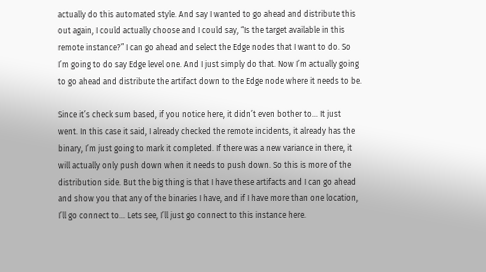actually do this automated style. And say I wanted to go ahead and distribute this out again, I could actually choose and I could say, “Is the target available in this remote instance?” I can go ahead and select the Edge nodes that I want to do. So I’m going to do say Edge level one. And I just simply do that. Now I’m actually going to go ahead and distribute the artifact down to the Edge node where it needs to be.

Since it’s check sum based, if you notice here, it didn’t even bother to… It just went. In this case it said, I already checked the remote incidents, it already has the binary, I’m just going to mark it completed. If there was a new variance in there, it will actually only push down when it needs to push down. So this is more of the distribution side. But the big thing is that I have these artifacts and I can go ahead and show you that any of the binaries I have, and if I have more than one location, I’ll go connect to… Lets see, I’ll just go connect to this instance here.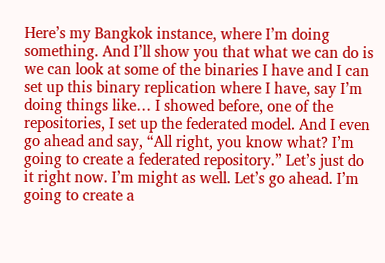Here’s my Bangkok instance, where I’m doing something. And I’ll show you that what we can do is we can look at some of the binaries I have and I can set up this binary replication where I have, say I’m doing things like… I showed before, one of the repositories, I set up the federated model. And I even go ahead and say, “All right, you know what? I’m going to create a federated repository.” Let’s just do it right now. I’m might as well. Let’s go ahead. I’m going to create a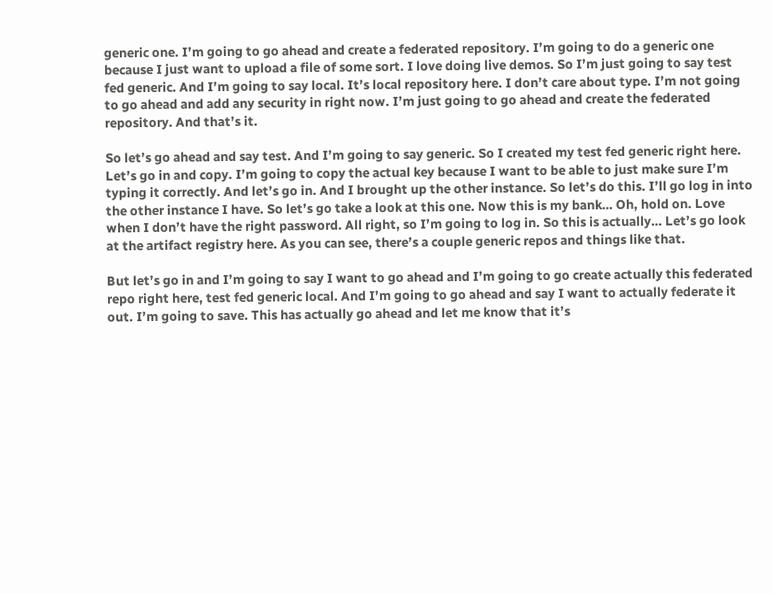generic one. I’m going to go ahead and create a federated repository. I’m going to do a generic one because I just want to upload a file of some sort. I love doing live demos. So I’m just going to say test fed generic. And I’m going to say local. It’s local repository here. I don’t care about type. I’m not going to go ahead and add any security in right now. I’m just going to go ahead and create the federated repository. And that’s it.

So let’s go ahead and say test. And I’m going to say generic. So I created my test fed generic right here. Let’s go in and copy. I’m going to copy the actual key because I want to be able to just make sure I’m typing it correctly. And let’s go in. And I brought up the other instance. So let’s do this. I’ll go log in into the other instance I have. So let’s go take a look at this one. Now this is my bank… Oh, hold on. Love when I don’t have the right password. All right, so I’m going to log in. So this is actually… Let’s go look at the artifact registry here. As you can see, there’s a couple generic repos and things like that.

But let’s go in and I’m going to say I want to go ahead and I’m going to go create actually this federated repo right here, test fed generic local. And I’m going to go ahead and say I want to actually federate it out. I’m going to save. This has actually go ahead and let me know that it’s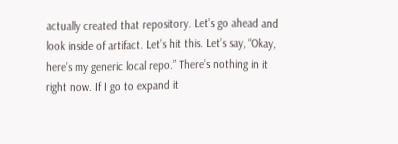actually created that repository. Let’s go ahead and look inside of artifact. Let’s hit this. Let’s say, “Okay, here’s my generic local repo.” There’s nothing in it right now. If I go to expand it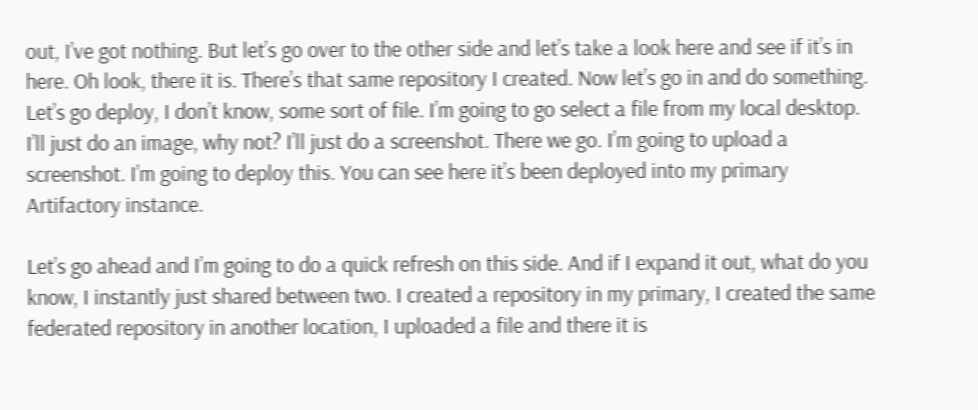out, I’ve got nothing. But let’s go over to the other side and let’s take a look here and see if it’s in here. Oh look, there it is. There’s that same repository I created. Now let’s go in and do something. Let’s go deploy, I don’t know, some sort of file. I’m going to go select a file from my local desktop. I’ll just do an image, why not? I’ll just do a screenshot. There we go. I’m going to upload a screenshot. I’m going to deploy this. You can see here it’s been deployed into my primary Artifactory instance.

Let’s go ahead and I’m going to do a quick refresh on this side. And if I expand it out, what do you know, I instantly just shared between two. I created a repository in my primary, I created the same federated repository in another location, I uploaded a file and there it is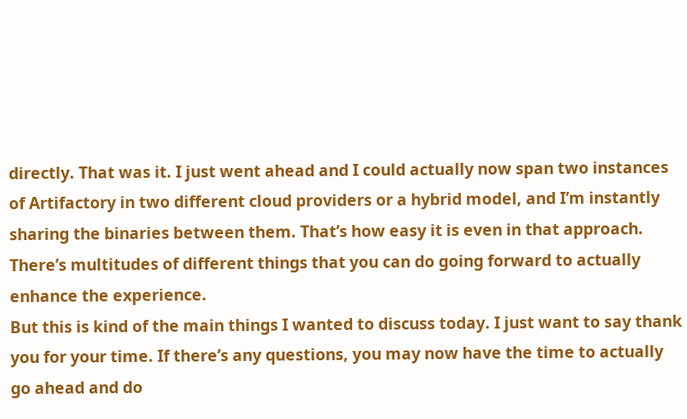directly. That was it. I just went ahead and I could actually now span two instances of Artifactory in two different cloud providers or a hybrid model, and I’m instantly sharing the binaries between them. That’s how easy it is even in that approach. There’s multitudes of different things that you can do going forward to actually enhance the experience.
But this is kind of the main things I wanted to discuss today. I just want to say thank you for your time. If there’s any questions, you may now have the time to actually go ahead and do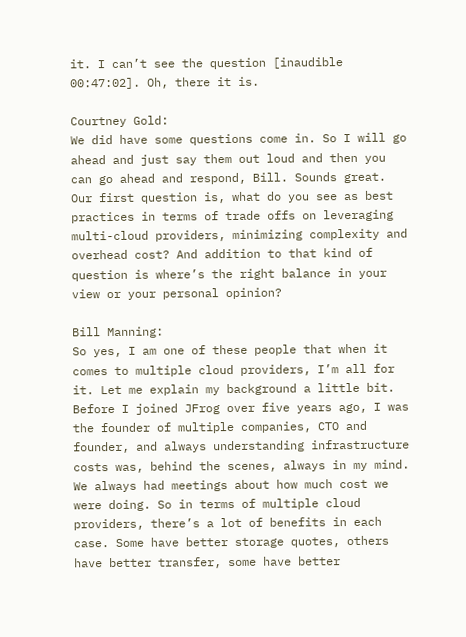it. I can’t see the question [inaudible 00:47:02]. Oh, there it is.

Courtney Gold:
We did have some questions come in. So I will go ahead and just say them out loud and then you can go ahead and respond, Bill. Sounds great. Our first question is, what do you see as best practices in terms of trade offs on leveraging multi-cloud providers, minimizing complexity and overhead cost? And addition to that kind of question is where’s the right balance in your view or your personal opinion?

Bill Manning:
So yes, I am one of these people that when it comes to multiple cloud providers, I’m all for it. Let me explain my background a little bit. Before I joined JFrog over five years ago, I was the founder of multiple companies, CTO and founder, and always understanding infrastructure costs was, behind the scenes, always in my mind. We always had meetings about how much cost we were doing. So in terms of multiple cloud providers, there’s a lot of benefits in each case. Some have better storage quotes, others have better transfer, some have better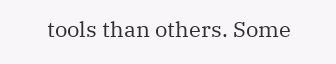tools than others. Some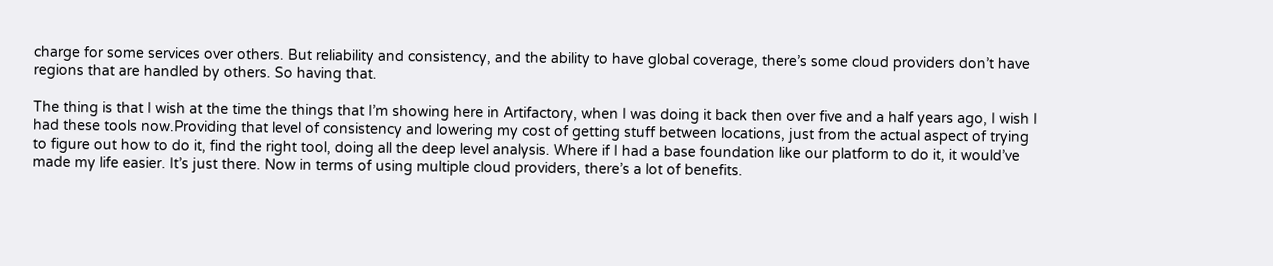charge for some services over others. But reliability and consistency, and the ability to have global coverage, there’s some cloud providers don’t have regions that are handled by others. So having that.

The thing is that I wish at the time the things that I’m showing here in Artifactory, when I was doing it back then over five and a half years ago, I wish I had these tools now.Providing that level of consistency and lowering my cost of getting stuff between locations, just from the actual aspect of trying to figure out how to do it, find the right tool, doing all the deep level analysis. Where if I had a base foundation like our platform to do it, it would’ve made my life easier. It’s just there. Now in terms of using multiple cloud providers, there’s a lot of benefits.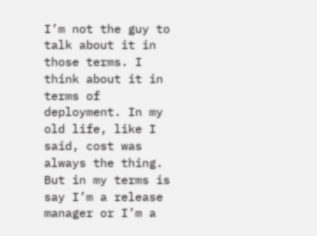I’m not the guy to talk about it in those terms. I think about it in terms of deployment. In my old life, like I said, cost was always the thing. But in my terms is say I’m a release manager or I’m a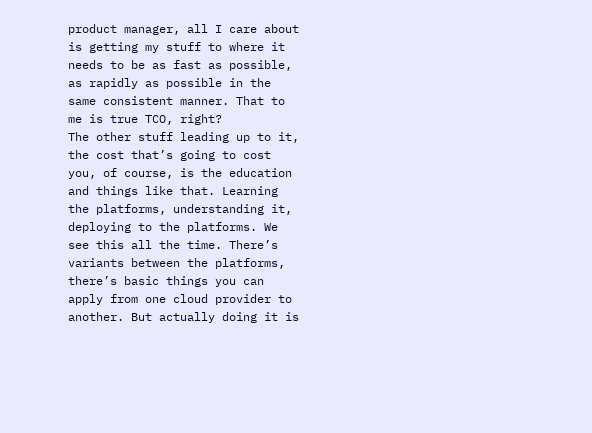product manager, all I care about is getting my stuff to where it needs to be as fast as possible, as rapidly as possible in the same consistent manner. That to me is true TCO, right?
The other stuff leading up to it, the cost that’s going to cost you, of course, is the education and things like that. Learning the platforms, understanding it, deploying to the platforms. We see this all the time. There’s variants between the platforms, there’s basic things you can apply from one cloud provider to another. But actually doing it is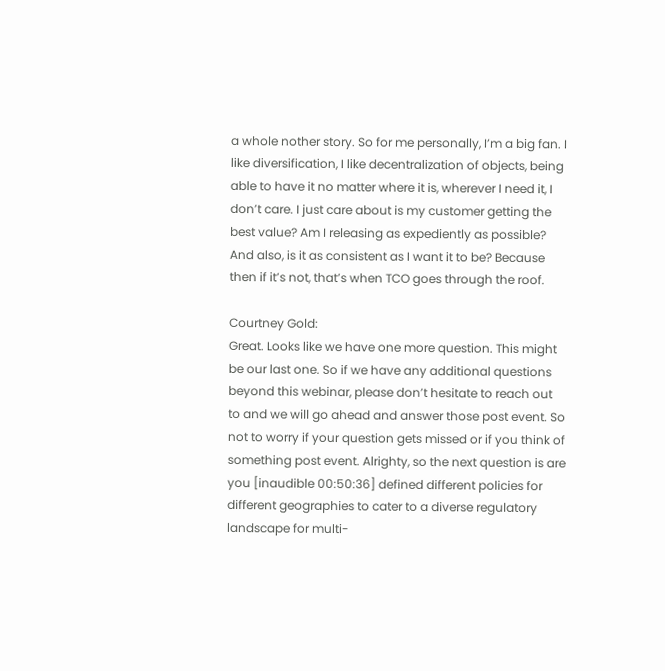a whole nother story. So for me personally, I’m a big fan. I like diversification, I like decentralization of objects, being able to have it no matter where it is, wherever I need it, I don’t care. I just care about is my customer getting the best value? Am I releasing as expediently as possible? And also, is it as consistent as I want it to be? Because then if it’s not, that’s when TCO goes through the roof.

Courtney Gold:
Great. Looks like we have one more question. This might be our last one. So if we have any additional questions beyond this webinar, please don’t hesitate to reach out to and we will go ahead and answer those post event. So not to worry if your question gets missed or if you think of something post event. Alrighty, so the next question is are you [inaudible 00:50:36] defined different policies for different geographies to cater to a diverse regulatory landscape for multi-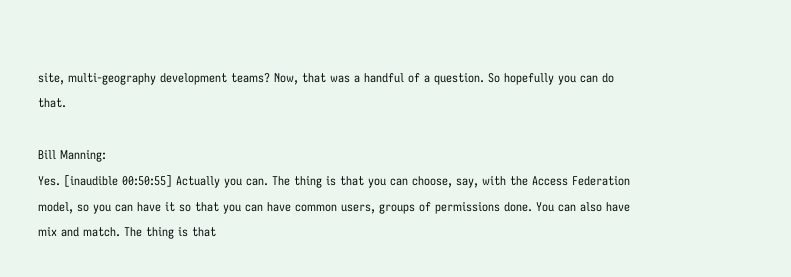site, multi-geography development teams? Now, that was a handful of a question. So hopefully you can do that.

Bill Manning:
Yes. [inaudible 00:50:55] Actually you can. The thing is that you can choose, say, with the Access Federation model, so you can have it so that you can have common users, groups of permissions done. You can also have mix and match. The thing is that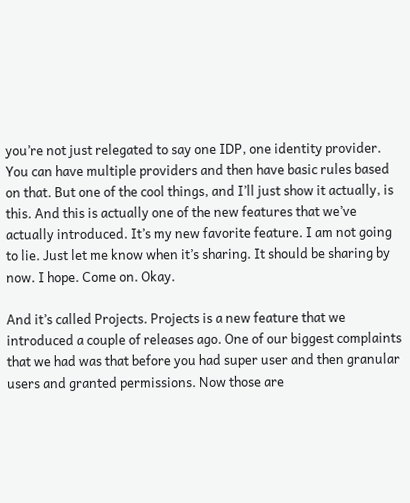you’re not just relegated to say one IDP, one identity provider. You can have multiple providers and then have basic rules based on that. But one of the cool things, and I’ll just show it actually, is this. And this is actually one of the new features that we’ve actually introduced. It’s my new favorite feature. I am not going to lie. Just let me know when it’s sharing. It should be sharing by now. I hope. Come on. Okay.

And it’s called Projects. Projects is a new feature that we introduced a couple of releases ago. One of our biggest complaints that we had was that before you had super user and then granular users and granted permissions. Now those are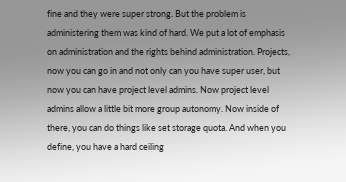fine and they were super strong. But the problem is administering them was kind of hard. We put a lot of emphasis on administration and the rights behind administration. Projects, now you can go in and not only can you have super user, but now you can have project level admins. Now project level admins allow a little bit more group autonomy. Now inside of there, you can do things like set storage quota. And when you define, you have a hard ceiling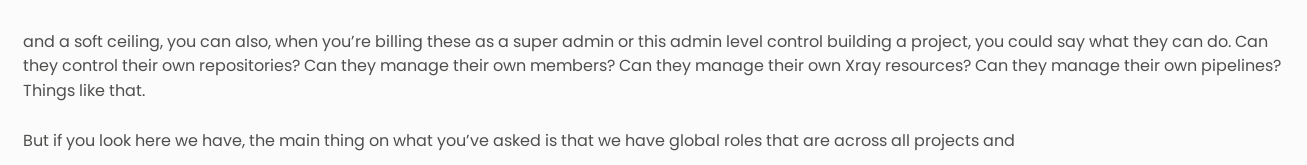and a soft ceiling, you can also, when you’re billing these as a super admin or this admin level control building a project, you could say what they can do. Can they control their own repositories? Can they manage their own members? Can they manage their own Xray resources? Can they manage their own pipelines? Things like that.

But if you look here we have, the main thing on what you’ve asked is that we have global roles that are across all projects and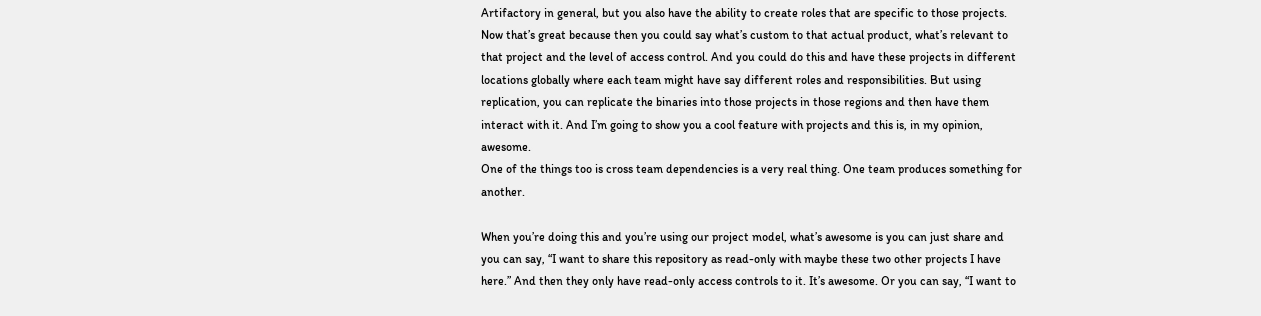Artifactory in general, but you also have the ability to create roles that are specific to those projects. Now that’s great because then you could say what’s custom to that actual product, what’s relevant to that project and the level of access control. And you could do this and have these projects in different locations globally where each team might have say different roles and responsibilities. But using replication, you can replicate the binaries into those projects in those regions and then have them interact with it. And I’m going to show you a cool feature with projects and this is, in my opinion, awesome.
One of the things too is cross team dependencies is a very real thing. One team produces something for another.

When you’re doing this and you’re using our project model, what’s awesome is you can just share and you can say, “I want to share this repository as read-only with maybe these two other projects I have here.” And then they only have read-only access controls to it. It’s awesome. Or you can say, “I want to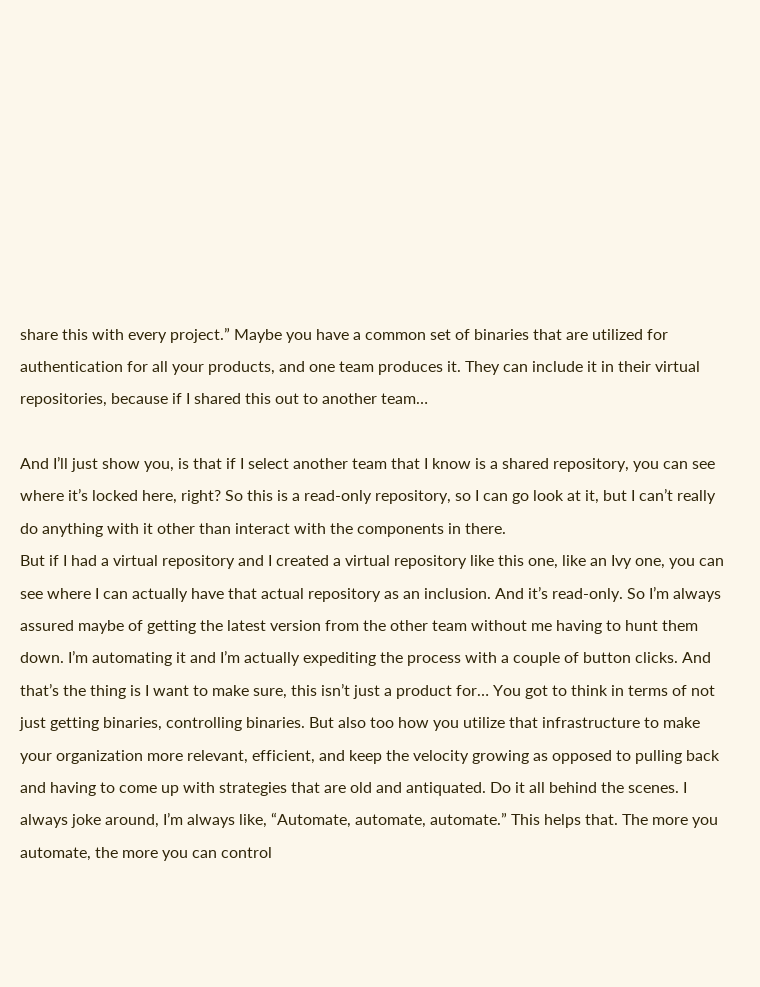share this with every project.” Maybe you have a common set of binaries that are utilized for authentication for all your products, and one team produces it. They can include it in their virtual repositories, because if I shared this out to another team…

And I’ll just show you, is that if I select another team that I know is a shared repository, you can see where it’s locked here, right? So this is a read-only repository, so I can go look at it, but I can’t really do anything with it other than interact with the components in there.
But if I had a virtual repository and I created a virtual repository like this one, like an Ivy one, you can see where I can actually have that actual repository as an inclusion. And it’s read-only. So I’m always assured maybe of getting the latest version from the other team without me having to hunt them down. I’m automating it and I’m actually expediting the process with a couple of button clicks. And that’s the thing is I want to make sure, this isn’t just a product for… You got to think in terms of not just getting binaries, controlling binaries. But also too how you utilize that infrastructure to make your organization more relevant, efficient, and keep the velocity growing as opposed to pulling back and having to come up with strategies that are old and antiquated. Do it all behind the scenes. I always joke around, I’m always like, “Automate, automate, automate.” This helps that. The more you automate, the more you can control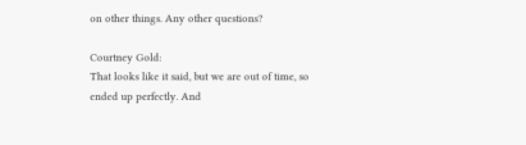on other things. Any other questions?

Courtney Gold:
That looks like it said, but we are out of time, so ended up perfectly. And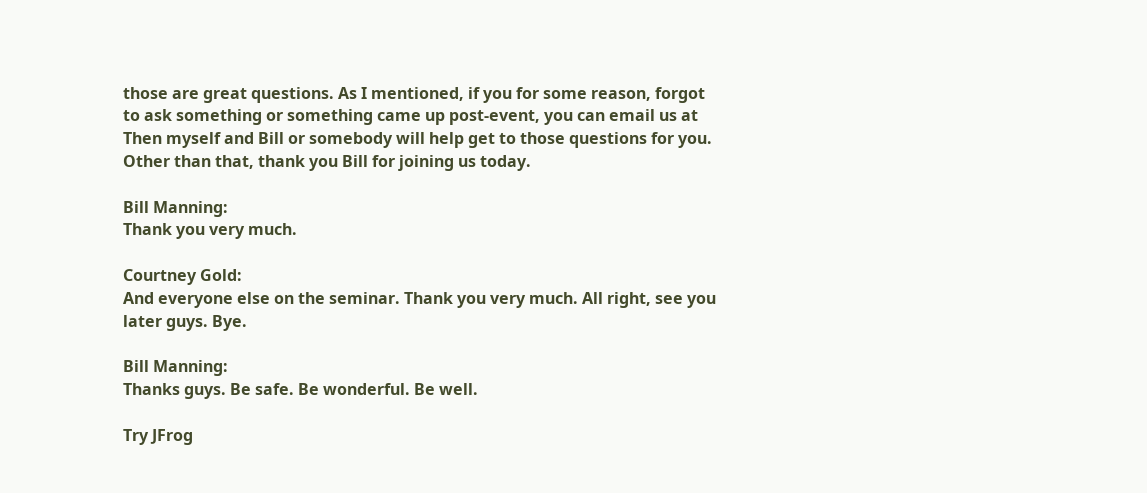those are great questions. As I mentioned, if you for some reason, forgot to ask something or something came up post-event, you can email us at Then myself and Bill or somebody will help get to those questions for you. Other than that, thank you Bill for joining us today.

Bill Manning:
Thank you very much.

Courtney Gold:
And everyone else on the seminar. Thank you very much. All right, see you later guys. Bye.

Bill Manning:
Thanks guys. Be safe. Be wonderful. Be well.

Try JFrog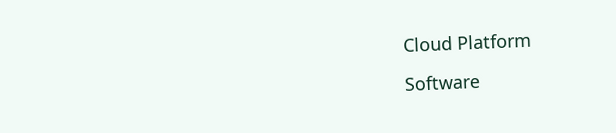Cloud Platform

Software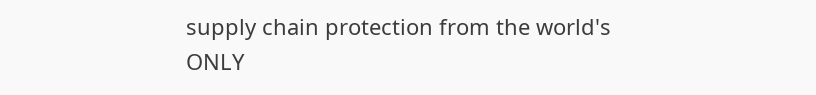supply chain protection from the world's ONLY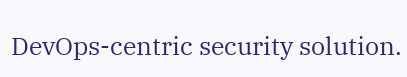DevOps-centric security solution.